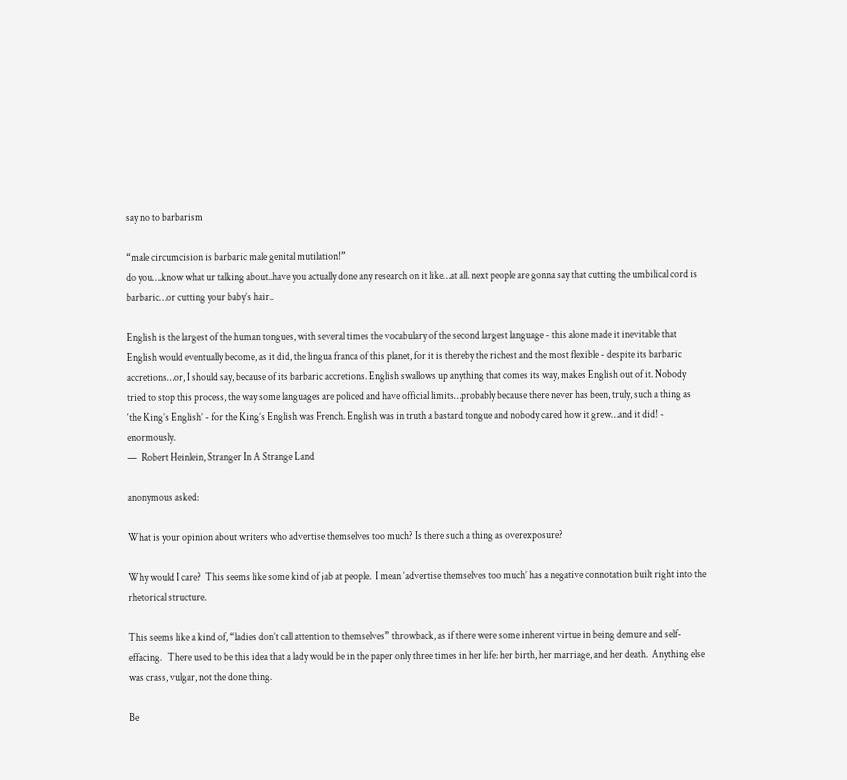say no to barbarism

“male circumcision is barbaric male genital mutilation!”
do you….know what ur talking about..have you actually done any research on it like…at all. next people are gonna say that cutting the umbilical cord is barbaric…or cutting your baby’s hair..

English is the largest of the human tongues, with several times the vocabulary of the second largest language - this alone made it inevitable that English would eventually become, as it did, the lingua franca of this planet, for it is thereby the richest and the most flexible - despite its barbaric accretions…or, I should say, because of its barbaric accretions. English swallows up anything that comes its way, makes English out of it. Nobody tried to stop this process, the way some languages are policed and have official limits…probably because there never has been, truly, such a thing as ‘the King’s English’ - for the King’s English was French. English was in truth a bastard tongue and nobody cared how it grew…and it did! - enormously.
—  Robert Heinlein, Stranger In A Strange Land

anonymous asked:

What is your opinion about writers who advertise themselves too much? Is there such a thing as overexposure?

Why would I care?  This seems like some kind of jab at people.  I mean ‘advertise themselves too much’ has a negative connotation built right into the rhetorical structure.

This seems like a kind of, “ladies don’t call attention to themselves” throwback, as if there were some inherent virtue in being demure and self-effacing.   There used to be this idea that a lady would be in the paper only three times in her life: her birth, her marriage, and her death.  Anything else was crass, vulgar, not the done thing.

Be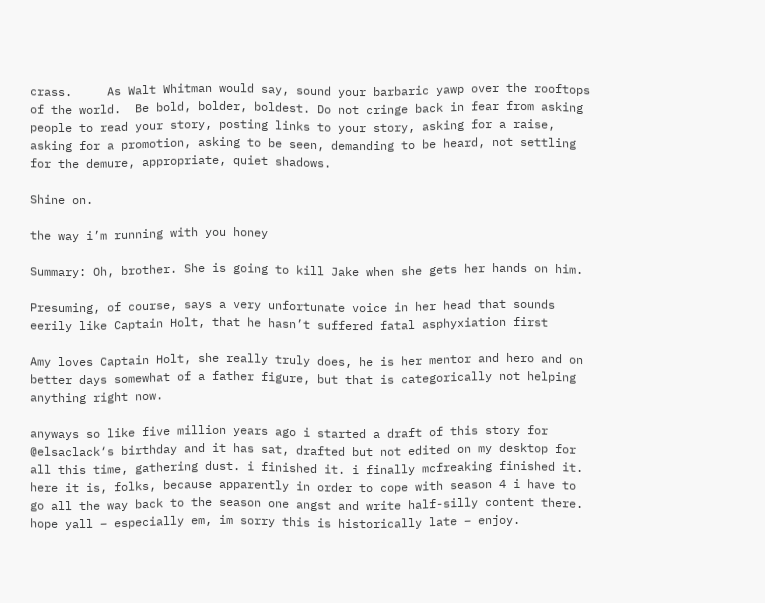crass.     As Walt Whitman would say, sound your barbaric yawp over the rooftops of the world.  Be bold, bolder, boldest. Do not cringe back in fear from asking people to read your story, posting links to your story, asking for a raise, asking for a promotion, asking to be seen, demanding to be heard, not settling for the demure, appropriate, quiet shadows.

Shine on.

the way i’m running with you honey

Summary: Oh, brother. She is going to kill Jake when she gets her hands on him.

Presuming, of course, says a very unfortunate voice in her head that sounds eerily like Captain Holt, that he hasn’t suffered fatal asphyxiation first

Amy loves Captain Holt, she really truly does, he is her mentor and hero and on better days somewhat of a father figure, but that is categorically not helping anything right now.

anyways so like five million years ago i started a draft of this story for @elsaclack‘s birthday and it has sat, drafted but not edited on my desktop for all this time, gathering dust. i finished it. i finally mcfreaking finished it. here it is, folks, because apparently in order to cope with season 4 i have to go all the way back to the season one angst and write half-silly content there. hope yall – especially em, im sorry this is historically late – enjoy.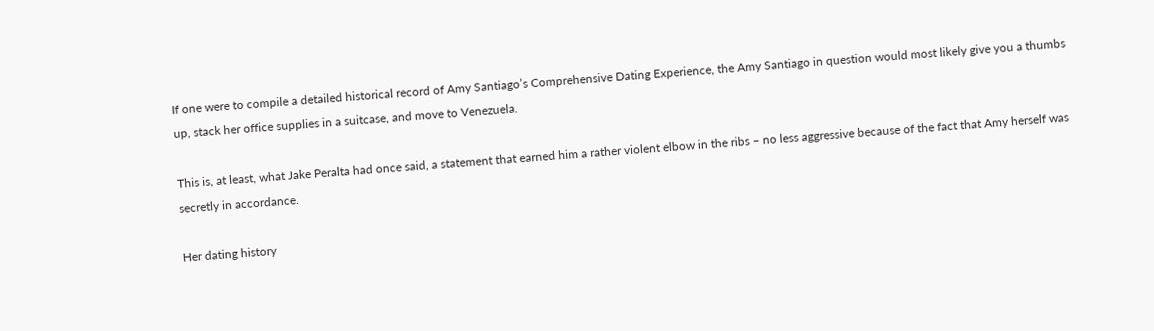If one were to compile a detailed historical record of Amy Santiago’s Comprehensive Dating Experience, the Amy Santiago in question would most likely give you a thumbs up, stack her office supplies in a suitcase, and move to Venezuela.

This is, at least, what Jake Peralta had once said, a statement that earned him a rather violent elbow in the ribs – no less aggressive because of the fact that Amy herself was secretly in accordance.

Her dating history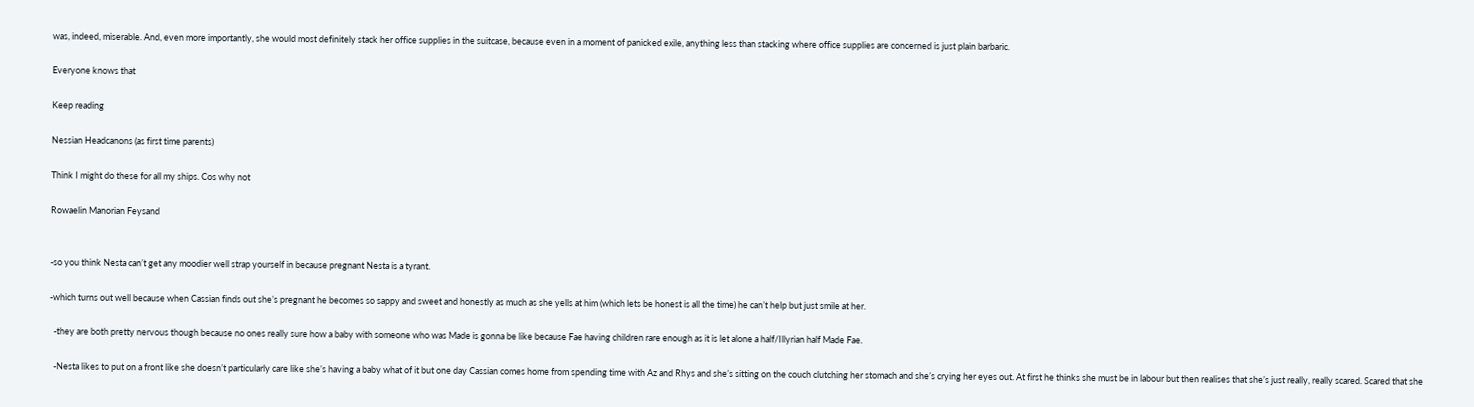was, indeed, miserable. And, even more importantly, she would most definitely stack her office supplies in the suitcase, because even in a moment of panicked exile, anything less than stacking where office supplies are concerned is just plain barbaric.

Everyone knows that

Keep reading

Nessian Headcanons (as first time parents)

Think I might do these for all my ships. Cos why not

Rowaelin Manorian Feysand


-so you think Nesta can’t get any moodier well strap yourself in because pregnant Nesta is a tyrant.

-which turns out well because when Cassian finds out she’s pregnant he becomes so sappy and sweet and honestly as much as she yells at him (which lets be honest is all the time) he can’t help but just smile at her.

  -they are both pretty nervous though because no ones really sure how a baby with someone who was Made is gonna be like because Fae having children rare enough as it is let alone a half/Illyrian half Made Fae.

  -Nesta likes to put on a front like she doesn’t particularly care like she’s having a baby what of it but one day Cassian comes home from spending time with Az and Rhys and she’s sitting on the couch clutching her stomach and she’s crying her eyes out. At first he thinks she must be in labour but then realises that she’s just really, really scared. Scared that she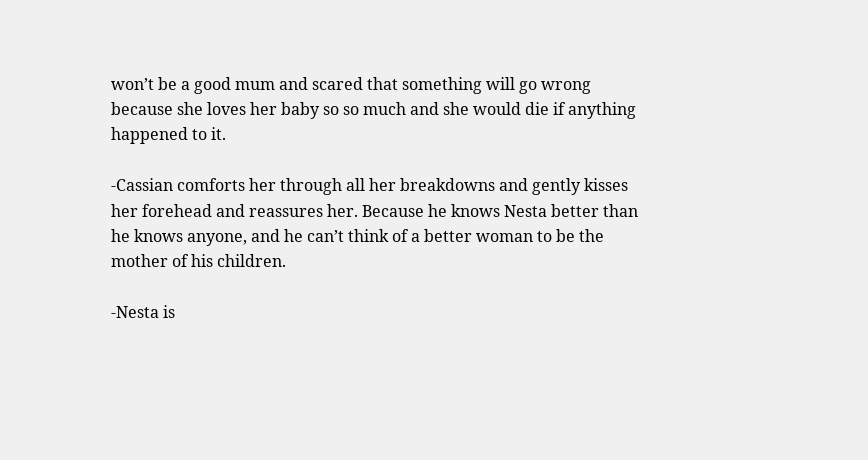won’t be a good mum and scared that something will go wrong because she loves her baby so so much and she would die if anything happened to it.

-Cassian comforts her through all her breakdowns and gently kisses her forehead and reassures her. Because he knows Nesta better than he knows anyone, and he can’t think of a better woman to be the mother of his children.

-Nesta is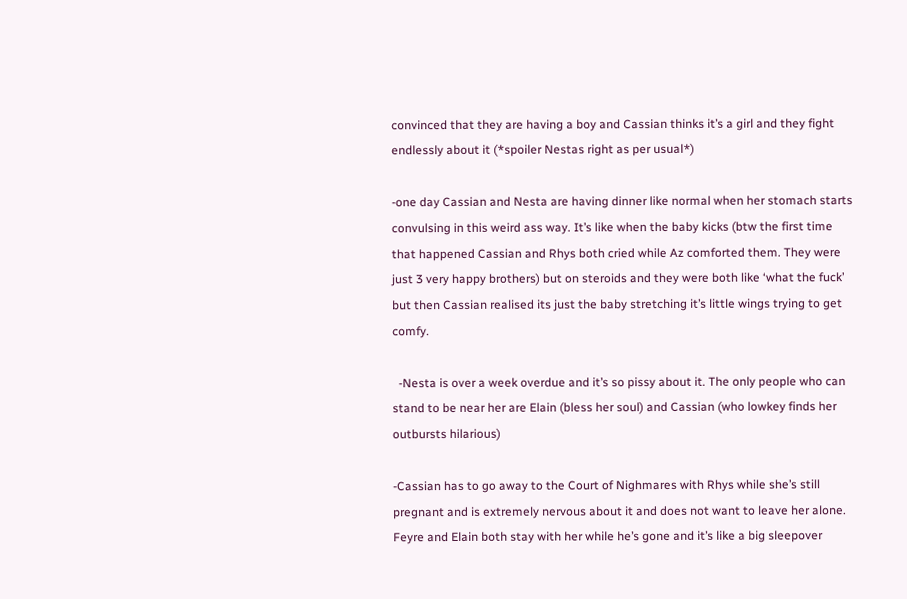convinced that they are having a boy and Cassian thinks it’s a girl and they fight endlessly about it (*spoiler Nestas right as per usual*)

-one day Cassian and Nesta are having dinner like normal when her stomach starts convulsing in this weird ass way. It’s like when the baby kicks (btw the first time that happened Cassian and Rhys both cried while Az comforted them. They were just 3 very happy brothers) but on steroids and they were both like ‘what the fuck’ but then Cassian realised its just the baby stretching it’s little wings trying to get comfy.

  -Nesta is over a week overdue and it’s so pissy about it. The only people who can stand to be near her are Elain (bless her soul) and Cassian (who lowkey finds her outbursts hilarious)

-Cassian has to go away to the Court of Nighmares with Rhys while she’s still pregnant and is extremely nervous about it and does not want to leave her alone. Feyre and Elain both stay with her while he’s gone and it’s like a big sleepover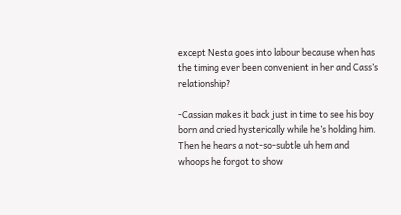except Nesta goes into labour because when has the timing ever been convenient in her and Cass’s relationship?

-Cassian makes it back just in time to see his boy born and cried hysterically while he’s holding him. Then he hears a not-so-subtle uh hem and whoops he forgot to show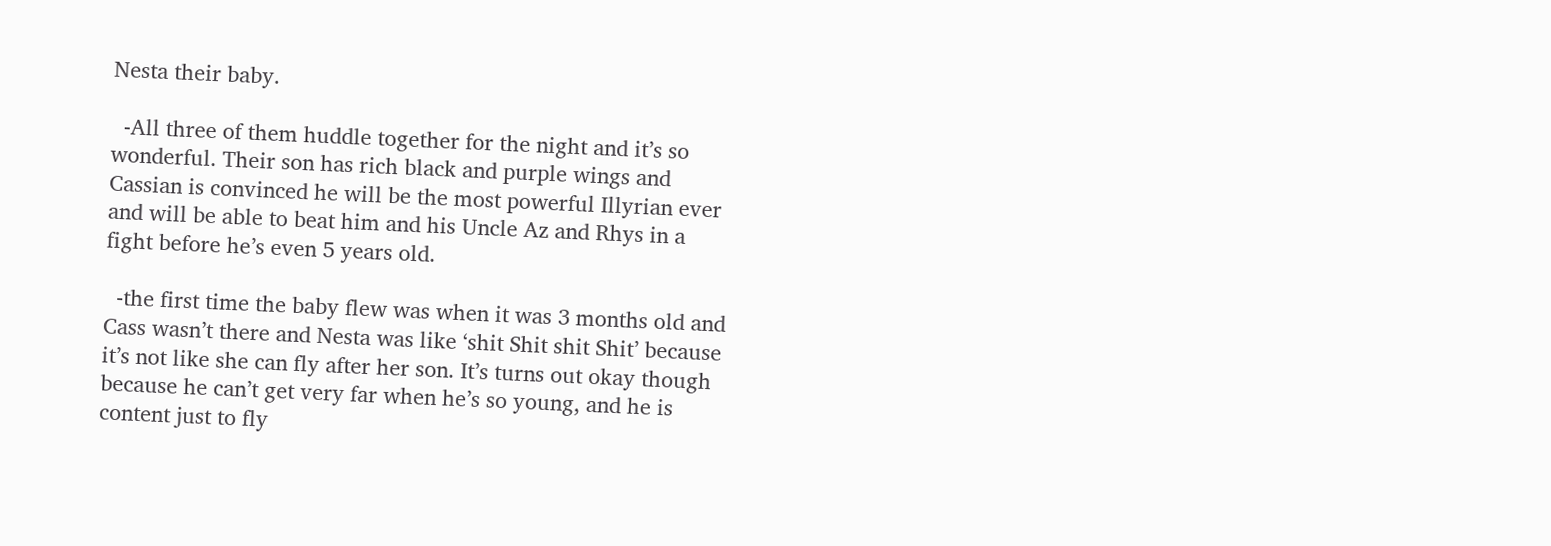Nesta their baby.

  -All three of them huddle together for the night and it’s so wonderful. Their son has rich black and purple wings and Cassian is convinced he will be the most powerful Illyrian ever and will be able to beat him and his Uncle Az and Rhys in a fight before he’s even 5 years old.

  -the first time the baby flew was when it was 3 months old and Cass wasn’t there and Nesta was like ‘shit Shit shit Shit’ because it’s not like she can fly after her son. It’s turns out okay though because he can’t get very far when he’s so young, and he is content just to fly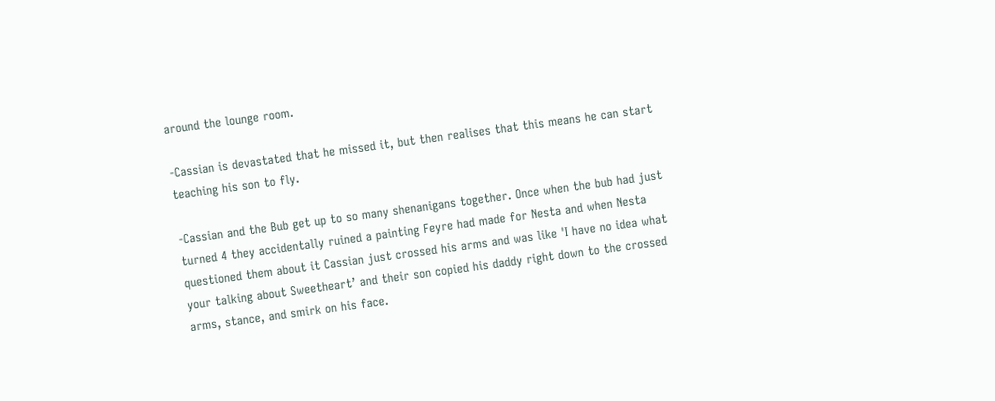around the lounge room.

-Cassian is devastated that he missed it, but then realises that this means he can start teaching his son to fly.

-Cassian and the Bub get up to so many shenanigans together. Once when the bub had just turned 4 they accidentally ruined a painting Feyre had made for Nesta and when Nesta questioned them about it Cassian just crossed his arms and was like 'I have no idea what your talking about Sweetheart’ and their son copied his daddy right down to the crossed arms, stance, and smirk on his face.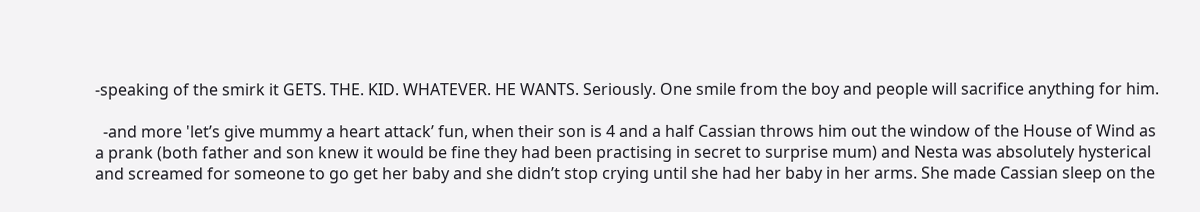-speaking of the smirk it GETS. THE. KID. WHATEVER. HE WANTS. Seriously. One smile from the boy and people will sacrifice anything for him.

  -and more 'let’s give mummy a heart attack’ fun, when their son is 4 and a half Cassian throws him out the window of the House of Wind as a prank (both father and son knew it would be fine they had been practising in secret to surprise mum) and Nesta was absolutely hysterical and screamed for someone to go get her baby and she didn’t stop crying until she had her baby in her arms. She made Cassian sleep on the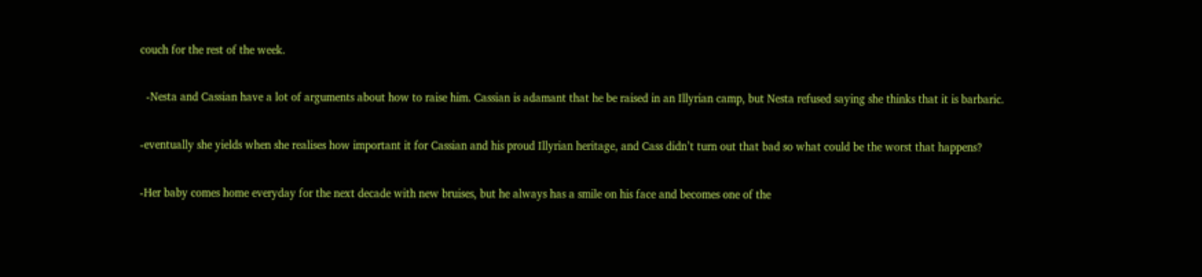couch for the rest of the week.

  -Nesta and Cassian have a lot of arguments about how to raise him. Cassian is adamant that he be raised in an Illyrian camp, but Nesta refused saying she thinks that it is barbaric.

-eventually she yields when she realises how important it for Cassian and his proud Illyrian heritage, and Cass didn’t turn out that bad so what could be the worst that happens?

-Her baby comes home everyday for the next decade with new bruises, but he always has a smile on his face and becomes one of the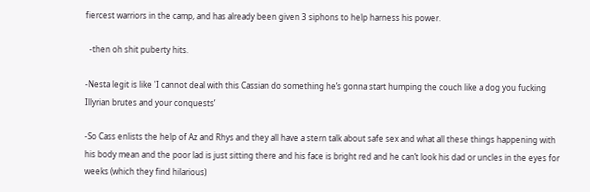fiercest warriors in the camp, and has already been given 3 siphons to help harness his power.

  -then oh shit puberty hits.

-Nesta legit is like 'I cannot deal with this Cassian do something he’s gonna start humping the couch like a dog you fucking Illyrian brutes and your conquests’

-So Cass enlists the help of Az and Rhys and they all have a stern talk about safe sex and what all these things happening with his body mean and the poor lad is just sitting there and his face is bright red and he can’t look his dad or uncles in the eyes for weeks (which they find hilarious)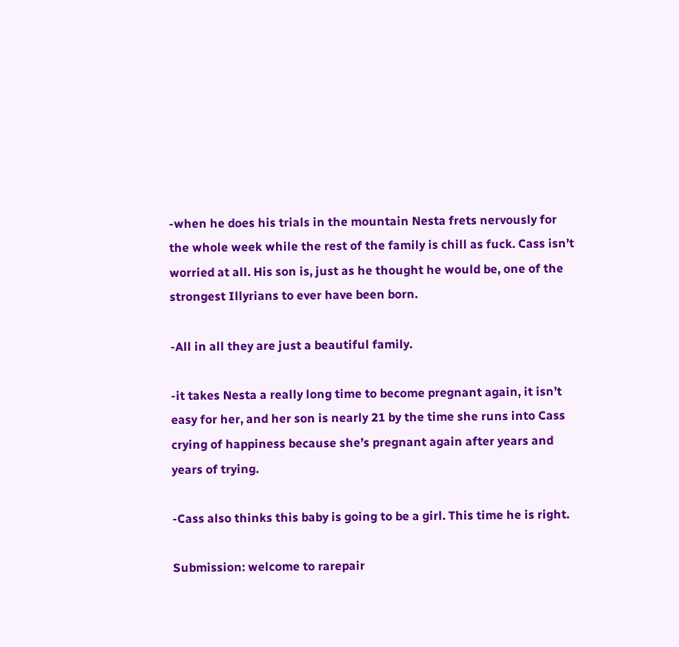-when he does his trials in the mountain Nesta frets nervously for the whole week while the rest of the family is chill as fuck. Cass isn’t worried at all. His son is, just as he thought he would be, one of the strongest Illyrians to ever have been born.

-All in all they are just a beautiful family.

-it takes Nesta a really long time to become pregnant again, it isn’t easy for her, and her son is nearly 21 by the time she runs into Cass crying of happiness because she’s pregnant again after years and years of trying.

-Cass also thinks this baby is going to be a girl. This time he is right.

Submission: welcome to rarepair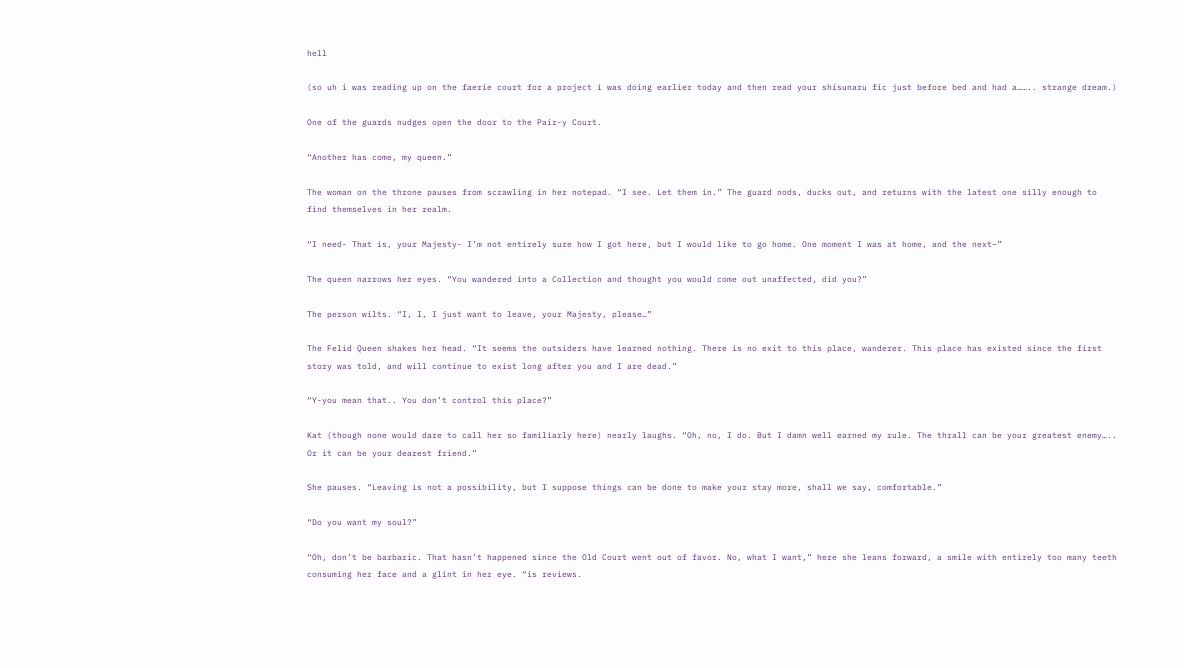hell

(so uh i was reading up on the faerie court for a project i was doing earlier today and then read your shisunaru fic just before bed and had a…….. strange dream.)

One of the guards nudges open the door to the Pair-y Court.

“Another has come, my queen.”

The woman on the throne pauses from scrawling in her notepad. “I see. Let them in.” The guard nods, ducks out, and returns with the latest one silly enough to find themselves in her realm.

“I need- That is, your Majesty- I’m not entirely sure how I got here, but I would like to go home. One moment I was at home, and the next–”

The queen narrows her eyes. “You wandered into a Collection and thought you would come out unaffected, did you?”

The person wilts. “I, I, I just want to leave, your Majesty, please…”

The Felid Queen shakes her head. “It seems the outsiders have learned nothing. There is no exit to this place, wanderer. This place has existed since the first story was told, and will continue to exist long after you and I are dead.”

“Y-you mean that.. You don’t control this place?”

Kat (though none would dare to call her so familiarly here) nearly laughs. “Oh, no, I do. But I damn well earned my rule. The thrall can be your greatest enemy….. Or it can be your dearest friend.”

She pauses. “Leaving is not a possibility, but I suppose things can be done to make your stay more, shall we say, comfortable.”

“Do you want my soul?”

“Oh, don’t be barbaric. That hasn’t happened since the Old Court went out of favor. No, what I want,” here she leans forward, a smile with entirely too many teeth consuming her face and a glint in her eye. “is reviews.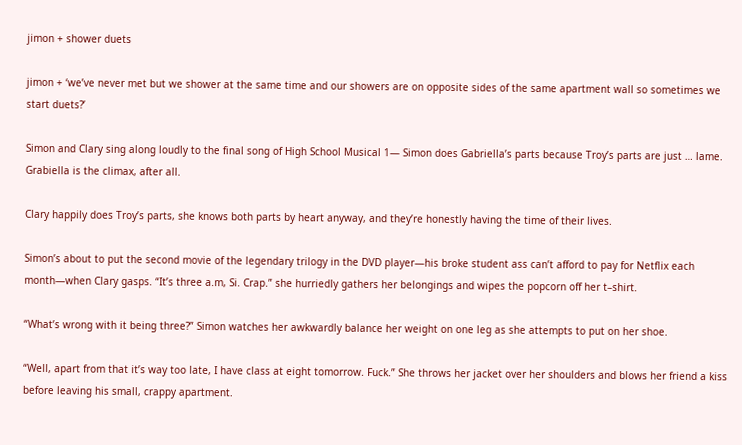jimon + shower duets

jimon + ‘we’ve never met but we shower at the same time and our showers are on opposite sides of the same apartment wall so sometimes we start duets?’

Simon and Clary sing along loudly to the final song of High School Musical 1— Simon does Gabriella’s parts because Troy’s parts are just … lame. Grabiella is the climax, after all.

Clary happily does Troy’s parts, she knows both parts by heart anyway, and they’re honestly having the time of their lives.

Simon’s about to put the second movie of the legendary trilogy in the DVD player—his broke student ass can’t afford to pay for Netflix each month—when Clary gasps. “It’s three a.m, Si. Crap.” she hurriedly gathers her belongings and wipes the popcorn off her t–shirt.

“What’s wrong with it being three?” Simon watches her awkwardly balance her weight on one leg as she attempts to put on her shoe.

“Well, apart from that it’s way too late, I have class at eight tomorrow. Fuck.” She throws her jacket over her shoulders and blows her friend a kiss before leaving his small, crappy apartment.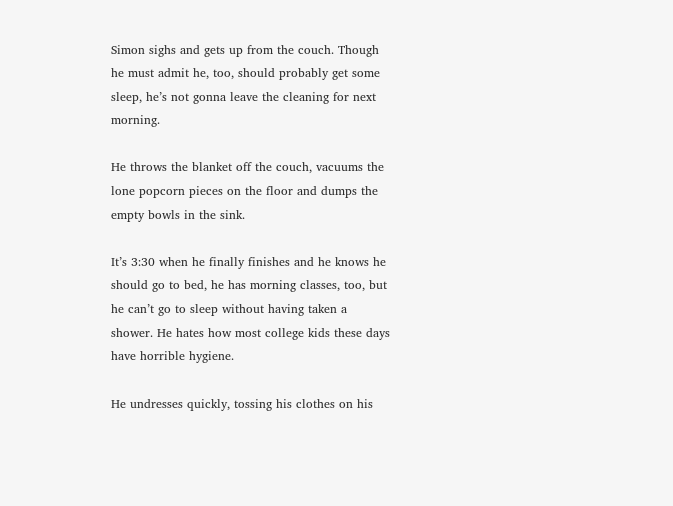Simon sighs and gets up from the couch. Though he must admit he, too, should probably get some sleep, he’s not gonna leave the cleaning for next morning.

He throws the blanket off the couch, vacuums the lone popcorn pieces on the floor and dumps the empty bowls in the sink.

It’s 3:30 when he finally finishes and he knows he should go to bed, he has morning classes, too, but he can’t go to sleep without having taken a shower. He hates how most college kids these days have horrible hygiene.

He undresses quickly, tossing his clothes on his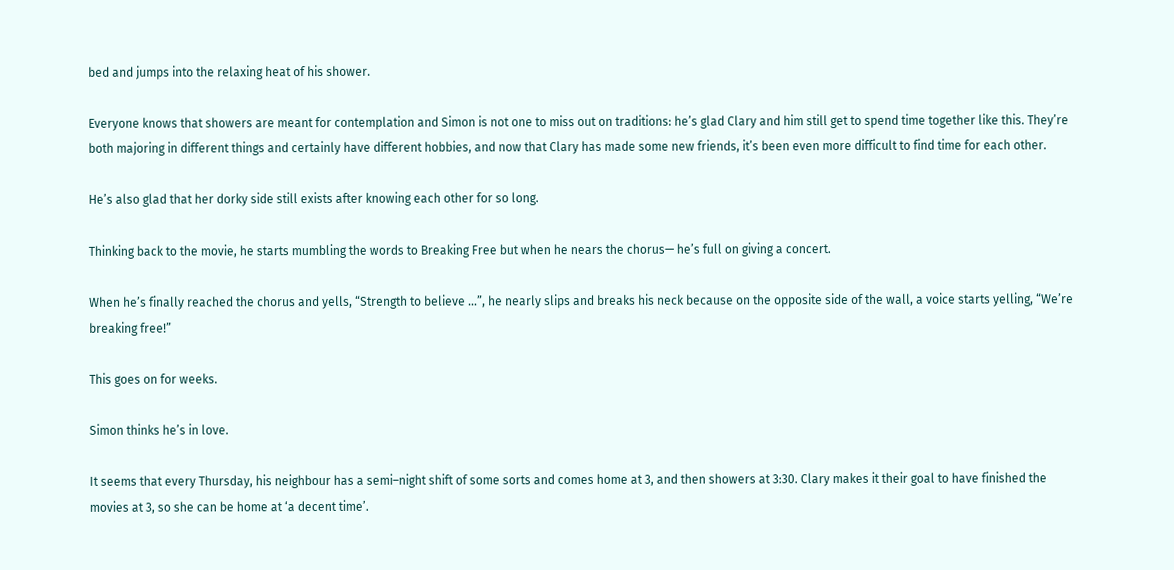bed and jumps into the relaxing heat of his shower.

Everyone knows that showers are meant for contemplation and Simon is not one to miss out on traditions: he’s glad Clary and him still get to spend time together like this. They’re both majoring in different things and certainly have different hobbies, and now that Clary has made some new friends, it’s been even more difficult to find time for each other.

He’s also glad that her dorky side still exists after knowing each other for so long.

Thinking back to the movie, he starts mumbling the words to Breaking Free but when he nears the chorus— he’s full on giving a concert.

When he’s finally reached the chorus and yells, “Strength to believe …”, he nearly slips and breaks his neck because on the opposite side of the wall, a voice starts yelling, “We’re breaking free!”

This goes on for weeks.

Simon thinks he’s in love.

It seems that every Thursday, his neighbour has a semi–night shift of some sorts and comes home at 3, and then showers at 3:30. Clary makes it their goal to have finished the movies at 3, so she can be home at ‘a decent time’.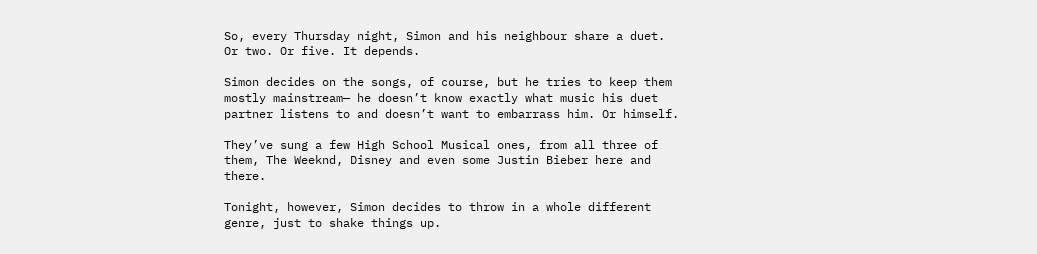So, every Thursday night, Simon and his neighbour share a duet. Or two. Or five. It depends.

Simon decides on the songs, of course, but he tries to keep them mostly mainstream— he doesn’t know exactly what music his duet partner listens to and doesn’t want to embarrass him. Or himself.

They’ve sung a few High School Musical ones, from all three of them, The Weeknd, Disney and even some Justin Bieber here and there.

Tonight, however, Simon decides to throw in a whole different genre, just to shake things up.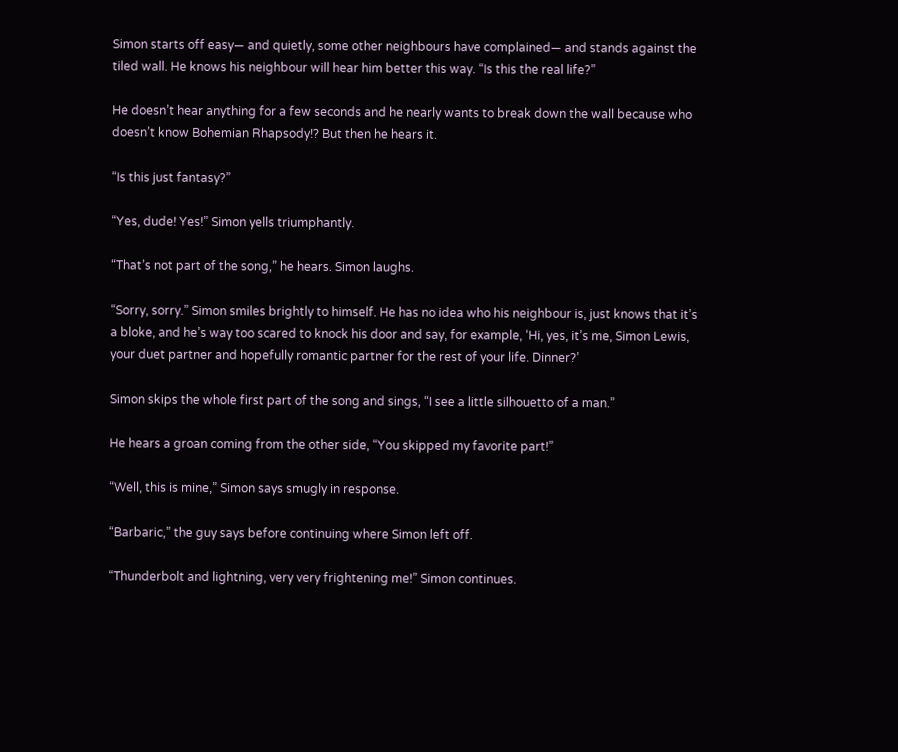Simon starts off easy— and quietly, some other neighbours have complained— and stands against the tiled wall. He knows his neighbour will hear him better this way. “Is this the real life?”

He doesn’t hear anything for a few seconds and he nearly wants to break down the wall because who doesn’t know Bohemian Rhapsody!? But then he hears it.

“Is this just fantasy?”

“Yes, dude! Yes!” Simon yells triumphantly.

“That’s not part of the song,” he hears. Simon laughs.

“Sorry, sorry.” Simon smiles brightly to himself. He has no idea who his neighbour is, just knows that it’s a bloke, and he’s way too scared to knock his door and say, for example, ‘Hi, yes, it’s me, Simon Lewis, your duet partner and hopefully romantic partner for the rest of your life. Dinner?’

Simon skips the whole first part of the song and sings, “I see a little silhouetto of a man.”

He hears a groan coming from the other side, “You skipped my favorite part!”

“Well, this is mine,” Simon says smugly in response.

“Barbaric,” the guy says before continuing where Simon left off.

“Thunderbolt and lightning, very very frightening me!” Simon continues.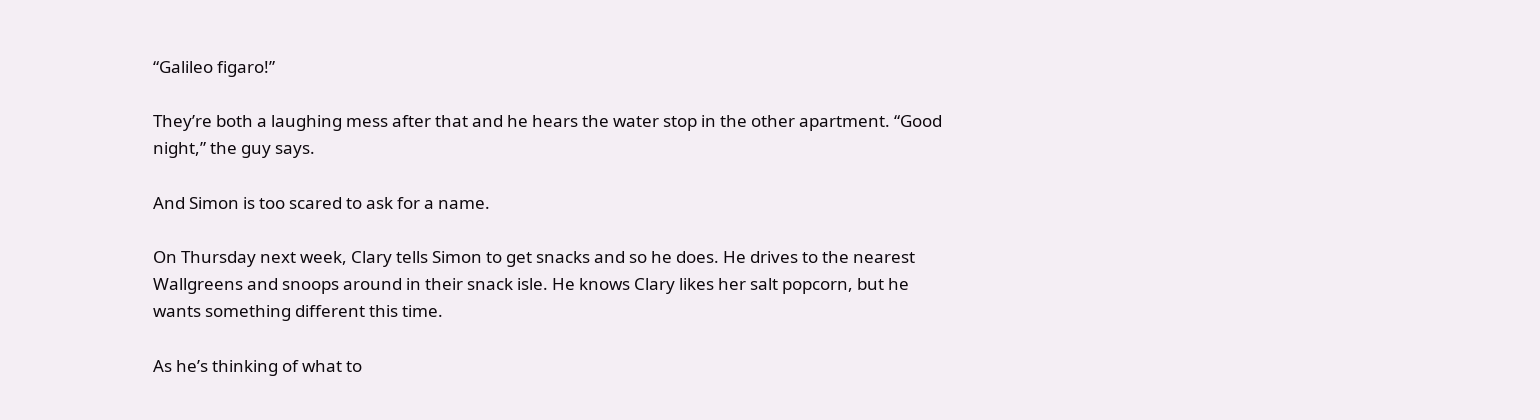“Galileo figaro!”

They’re both a laughing mess after that and he hears the water stop in the other apartment. “Good night,” the guy says.

And Simon is too scared to ask for a name.

On Thursday next week, Clary tells Simon to get snacks and so he does. He drives to the nearest Wallgreens and snoops around in their snack isle. He knows Clary likes her salt popcorn, but he wants something different this time.

As he’s thinking of what to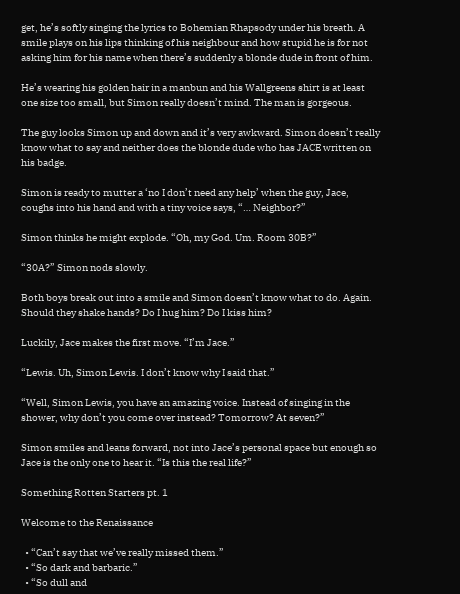get, he’s softly singing the lyrics to Bohemian Rhapsody under his breath. A smile plays on his lips thinking of his neighbour and how stupid he is for not asking him for his name when there’s suddenly a blonde dude in front of him.

He’s wearing his golden hair in a manbun and his Wallgreens shirt is at least one size too small, but Simon really doesn’t mind. The man is gorgeous.

The guy looks Simon up and down and it’s very awkward. Simon doesn’t really know what to say and neither does the blonde dude who has JACE written on his badge.

Simon is ready to mutter a ‘no I don’t need any help’ when the guy, Jace, coughs into his hand and with a tiny voice says, “… Neighbor?”

Simon thinks he might explode. “Oh, my God. Um. Room 30B?”

“30A?” Simon nods slowly.

Both boys break out into a smile and Simon doesn’t know what to do. Again. Should they shake hands? Do I hug him? Do I kiss him?

Luckily, Jace makes the first move. “I’m Jace.”

“Lewis. Uh, Simon Lewis. I don’t know why I said that.”

“Well, Simon Lewis, you have an amazing voice. Instead of singing in the shower, why don’t you come over instead? Tomorrow? At seven?”

Simon smiles and leans forward, not into Jace’s personal space but enough so Jace is the only one to hear it. “Is this the real life?”

Something Rotten Starters pt. 1

Welcome to the Renaissance

  • “Can’t say that we’ve really missed them.”
  • “So dark and barbaric.”
  • “So dull and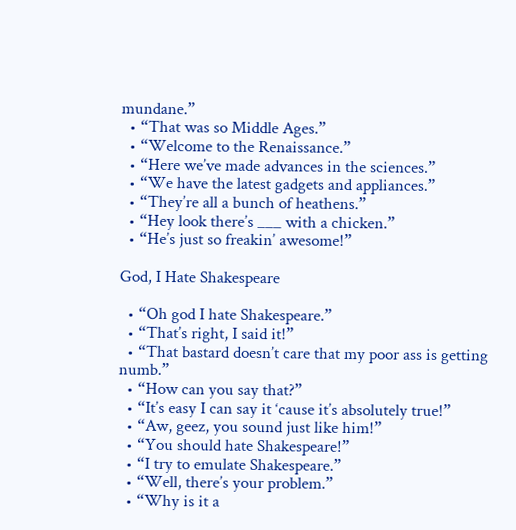mundane.”
  • “That was so Middle Ages.”
  • “Welcome to the Renaissance.”
  • “Here we’ve made advances in the sciences.”
  • “We have the latest gadgets and appliances.”
  • “They’re all a bunch of heathens.”
  • “Hey look there’s ___ with a chicken.”
  • “He’s just so freakin’ awesome!”

God, I Hate Shakespeare

  • “Oh god I hate Shakespeare.”
  • “That’s right, I said it!”
  • “That bastard doesn’t care that my poor ass is getting numb.”
  • “How can you say that?”
  • “It’s easy I can say it ‘cause it’s absolutely true!”
  • “Aw, geez, you sound just like him!”
  • “You should hate Shakespeare!”
  • “I try to emulate Shakespeare.”
  • “Well, there’s your problem.”
  • “Why is it a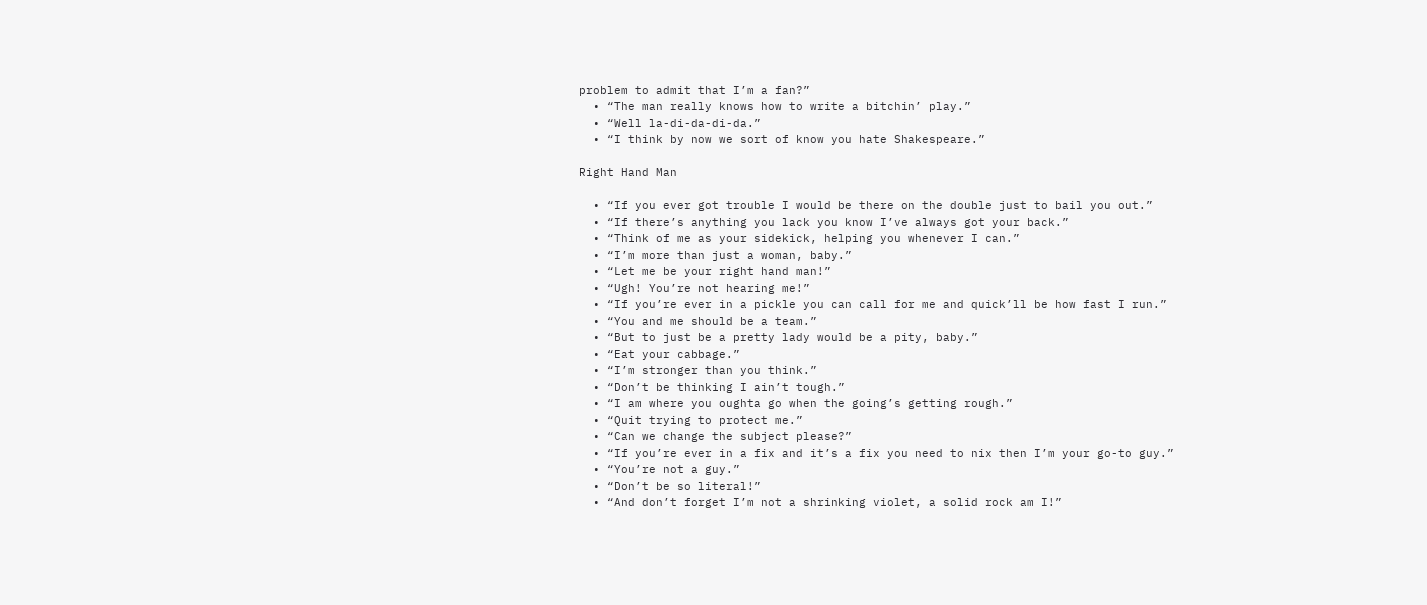problem to admit that I’m a fan?”
  • “The man really knows how to write a bitchin’ play.”
  • “Well la-di-da-di-da.”
  • “I think by now we sort of know you hate Shakespeare.”

Right Hand Man

  • “If you ever got trouble I would be there on the double just to bail you out.”
  • “If there’s anything you lack you know I’ve always got your back.”
  • “Think of me as your sidekick, helping you whenever I can.”
  • “I’m more than just a woman, baby.”
  • “Let me be your right hand man!”
  • “Ugh! You’re not hearing me!”
  • “If you’re ever in a pickle you can call for me and quick’ll be how fast I run.”
  • “You and me should be a team.”
  • “But to just be a pretty lady would be a pity, baby.”
  • “Eat your cabbage.”
  • “I’m stronger than you think.”
  • “Don’t be thinking I ain’t tough.”
  • “I am where you oughta go when the going’s getting rough.”
  • “Quit trying to protect me.”
  • “Can we change the subject please?”
  • “If you’re ever in a fix and it’s a fix you need to nix then I’m your go-to guy.”
  • “You’re not a guy.”
  • “Don’t be so literal!”
  • “And don’t forget I’m not a shrinking violet, a solid rock am I!”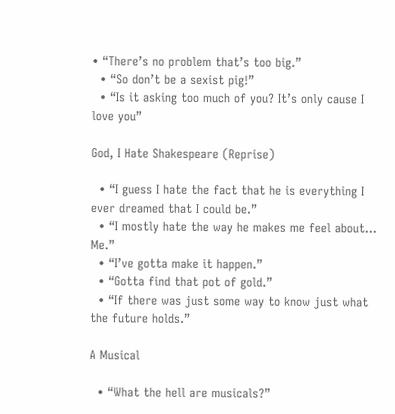• “There’s no problem that’s too big.”
  • “So don’t be a sexist pig!”
  • “Is it asking too much of you? It’s only cause I love you”

God, I Hate Shakespeare (Reprise)

  • “I guess I hate the fact that he is everything I ever dreamed that I could be.”
  • “I mostly hate the way he makes me feel about… Me.”
  • “I’ve gotta make it happen.”
  • “Gotta find that pot of gold.”
  • “If there was just some way to know just what the future holds.”

A Musical

  • “What the hell are musicals?”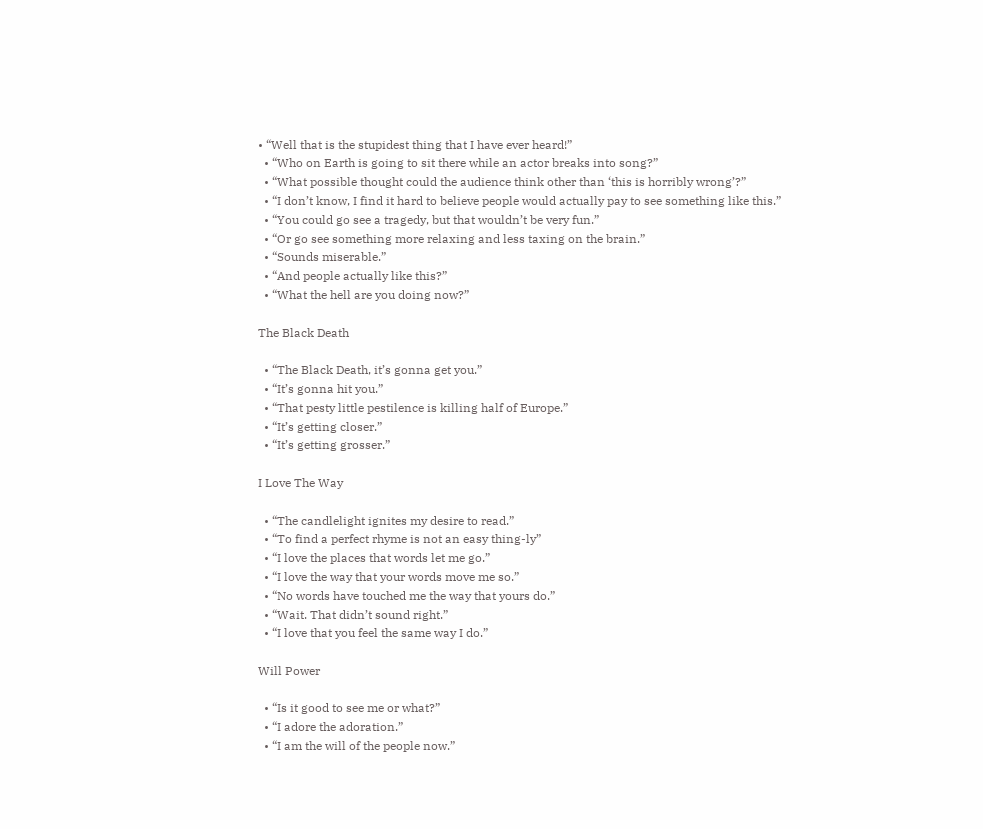• “Well that is the stupidest thing that I have ever heard!”
  • “Who on Earth is going to sit there while an actor breaks into song?”
  • “What possible thought could the audience think other than ‘this is horribly wrong’?”
  • “I don’t know, I find it hard to believe people would actually pay to see something like this.”
  • “You could go see a tragedy, but that wouldn’t be very fun.”
  • “Or go see something more relaxing and less taxing on the brain.”
  • “Sounds miserable.”
  • “And people actually like this?”
  • “What the hell are you doing now?”

The Black Death

  • “The Black Death, it’s gonna get you.”
  • “It’s gonna hit you.”
  • “That pesty little pestilence is killing half of Europe.”
  • “It’s getting closer.”
  • “It’s getting grosser.”

I Love The Way

  • “The candlelight ignites my desire to read.”
  • “To find a perfect rhyme is not an easy thing-ly”
  • “I love the places that words let me go.”
  • “I love the way that your words move me so.”
  • “No words have touched me the way that yours do.”
  • “Wait. That didn’t sound right.”
  • “I love that you feel the same way I do.”

Will Power

  • “Is it good to see me or what?”
  • “I adore the adoration.”
  • “I am the will of the people now.”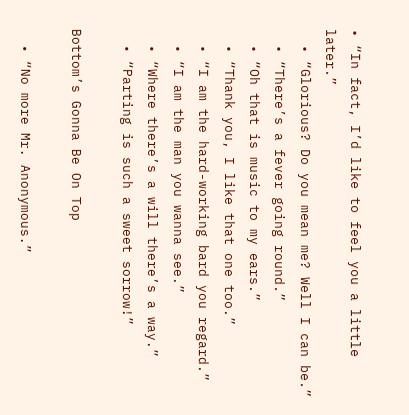• “In fact, I’d like to feel you a little later.”
  • “Glorious? Do you mean me? Well I can be.”
  • “There’s a fever going round.”
  • “Oh that is music to my ears.”
  • “Thank you, I like that one too.”
  • “I am the hard-working bard you regard.”
  • “I am the man you wanna see.”
  • “Where there’s a will there’s a way.”
  • “Parting is such a sweet sorrow!”

Bottom’s Gonna Be On Top

  • “No more Mr. Anonymous.”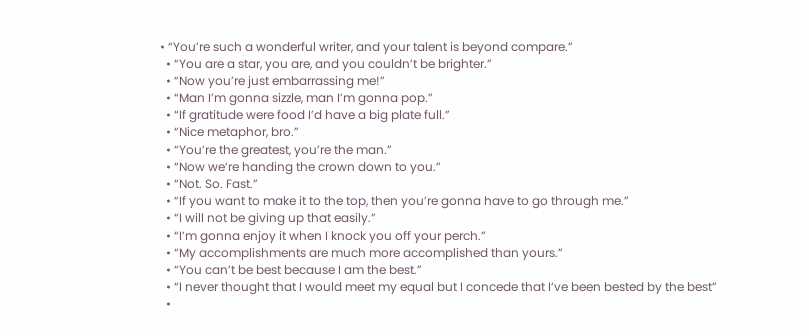• “You’re such a wonderful writer, and your talent is beyond compare.”
  • “You are a star, you are, and you couldn’t be brighter.”
  • “Now you’re just embarrassing me!”
  • “Man I’m gonna sizzle, man I’m gonna pop.”
  • “If gratitude were food I’d have a big plate full.”
  • “Nice metaphor, bro.”
  • “You’re the greatest, you’re the man.”
  • “Now we’re handing the crown down to you.”
  • “Not. So. Fast.”
  • “If you want to make it to the top, then you’re gonna have to go through me.”
  • “I will not be giving up that easily.”
  • “I’m gonna enjoy it when I knock you off your perch.”
  • “My accomplishments are much more accomplished than yours.”
  • “You can’t be best because I am the best.”
  • “I never thought that I would meet my equal but I concede that I’ve been bested by the best”
  •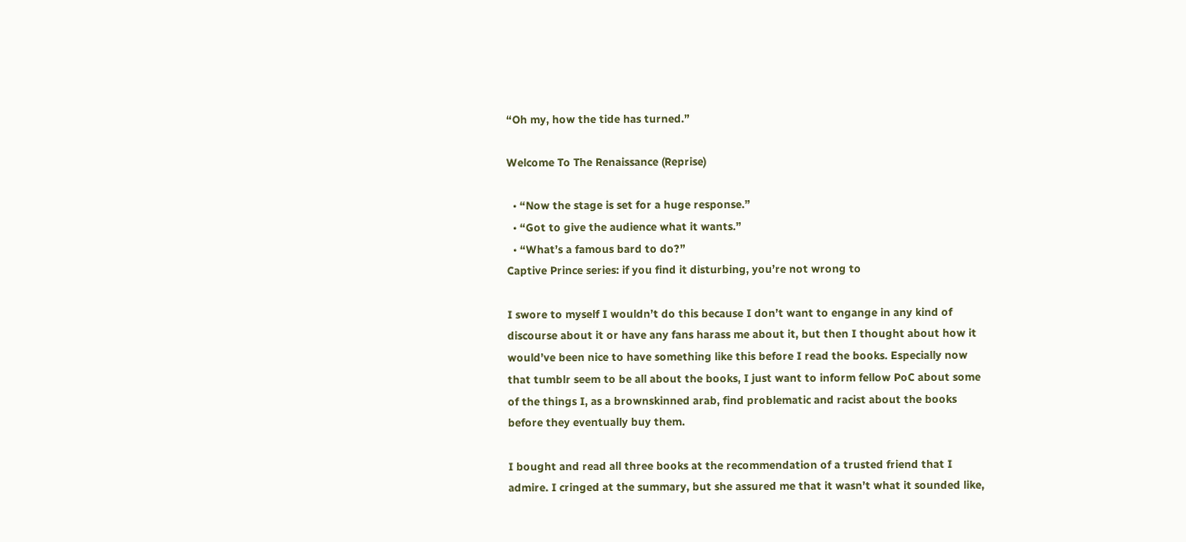“Oh my, how the tide has turned.”

Welcome To The Renaissance (Reprise)

  • “Now the stage is set for a huge response.”
  • “Got to give the audience what it wants.”
  • “What’s a famous bard to do?”
Captive Prince series: if you find it disturbing, you’re not wrong to

I swore to myself I wouldn’t do this because I don’t want to engange in any kind of discourse about it or have any fans harass me about it, but then I thought about how it would’ve been nice to have something like this before I read the books. Especially now that tumblr seem to be all about the books, I just want to inform fellow PoC about some of the things I, as a brownskinned arab, find problematic and racist about the books before they eventually buy them.

I bought and read all three books at the recommendation of a trusted friend that I admire. I cringed at the summary, but she assured me that it wasn’t what it sounded like,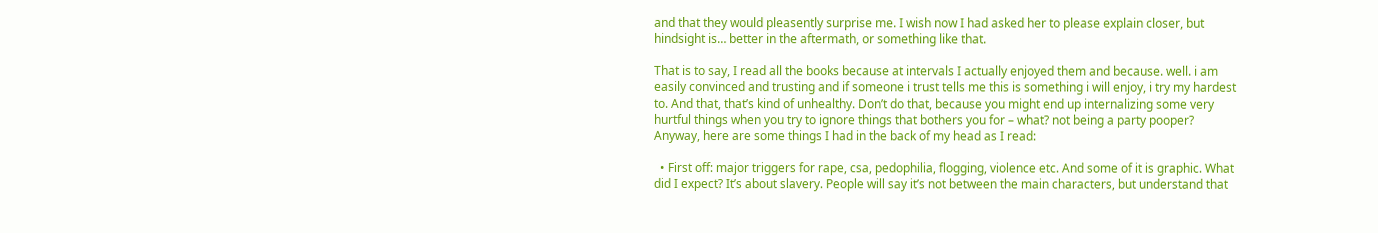and that they would pleasently surprise me. I wish now I had asked her to please explain closer, but hindsight is… better in the aftermath, or something like that.

That is to say, I read all the books because at intervals I actually enjoyed them and because. well. i am easily convinced and trusting and if someone i trust tells me this is something i will enjoy, i try my hardest to. And that, that’s kind of unhealthy. Don’t do that, because you might end up internalizing some very hurtful things when you try to ignore things that bothers you for – what? not being a party pooper? Anyway, here are some things I had in the back of my head as I read:

  • First off: major triggers for rape, csa, pedophilia, flogging, violence etc. And some of it is graphic. What did I expect? It’s about slavery. People will say it’s not between the main characters, but understand that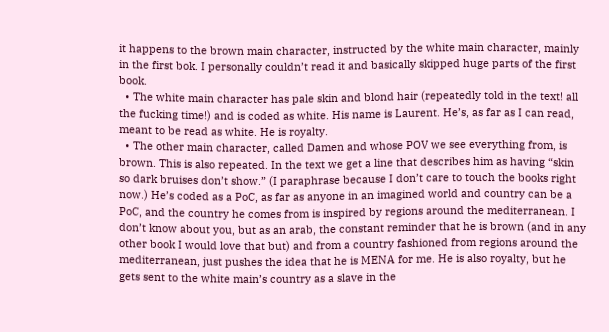it happens to the brown main character, instructed by the white main character, mainly in the first bok. I personally couldn’t read it and basically skipped huge parts of the first book.
  • The white main character has pale skin and blond hair (repeatedly told in the text! all the fucking time!) and is coded as white. His name is Laurent. He’s, as far as I can read, meant to be read as white. He is royalty.
  • The other main character, called Damen and whose POV we see everything from, is brown. This is also repeated. In the text we get a line that describes him as having “skin so dark bruises don’t show.” (I paraphrase because I don’t care to touch the books right now.) He’s coded as a PoC, as far as anyone in an imagined world and country can be a PoC, and the country he comes from is inspired by regions around the mediterranean. I don’t know about you, but as an arab, the constant reminder that he is brown (and in any other book I would love that but) and from a country fashioned from regions around the mediterranean, just pushes the idea that he is MENA for me. He is also royalty, but he gets sent to the white main’s country as a slave in the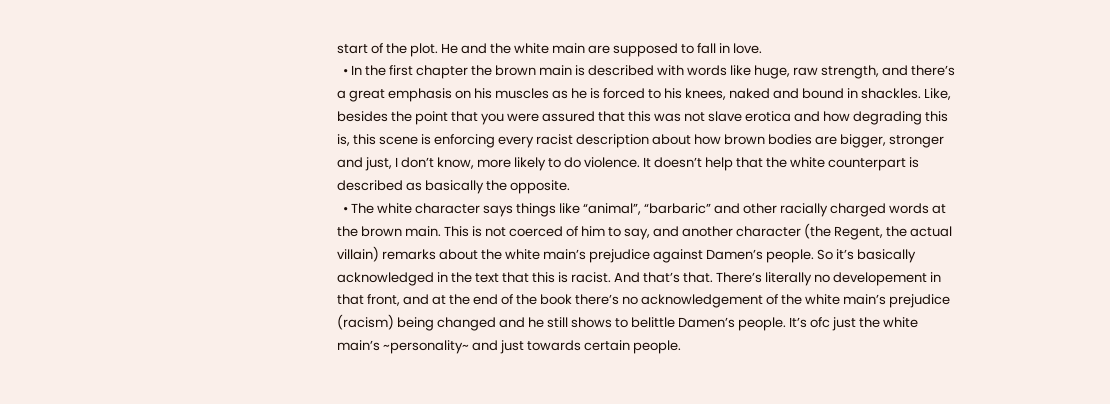start of the plot. He and the white main are supposed to fall in love.
  • In the first chapter the brown main is described with words like huge, raw strength, and there’s a great emphasis on his muscles as he is forced to his knees, naked and bound in shackles. Like, besides the point that you were assured that this was not slave erotica and how degrading this is, this scene is enforcing every racist description about how brown bodies are bigger, stronger and just, I don’t know, more likely to do violence. It doesn’t help that the white counterpart is described as basically the opposite.
  • The white character says things like “animal”, “barbaric” and other racially charged words at the brown main. This is not coerced of him to say, and another character (the Regent, the actual villain) remarks about the white main’s prejudice against Damen’s people. So it’s basically acknowledged in the text that this is racist. And that’s that. There’s literally no developement in that front, and at the end of the book there’s no acknowledgement of the white main’s prejudice (racism) being changed and he still shows to belittle Damen’s people. It’s ofc just the white main’s ~personality~ and just towards certain people.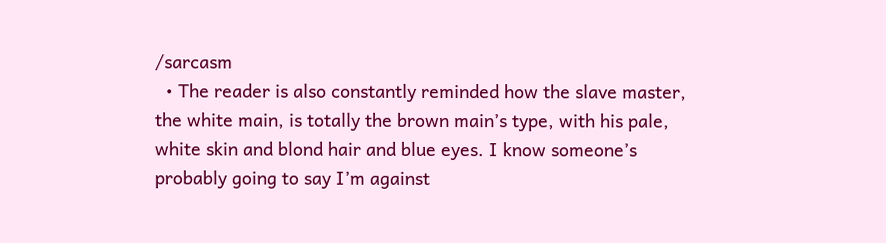/sarcasm
  • The reader is also constantly reminded how the slave master, the white main, is totally the brown main’s type, with his pale, white skin and blond hair and blue eyes. I know someone’s probably going to say I’m against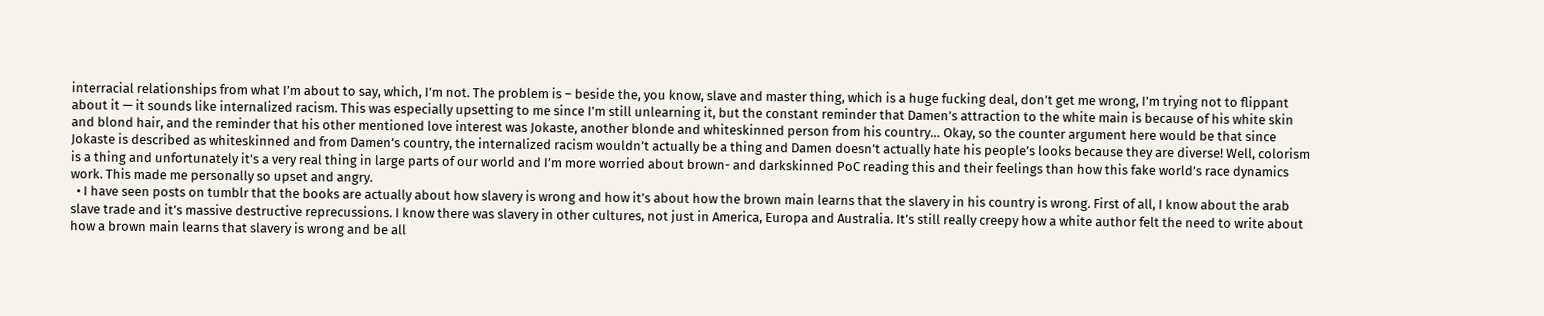interracial relationships from what I’m about to say, which, I’m not. The problem is – beside the, you know, slave and master thing, which is a huge fucking deal, don’t get me wrong, I’m trying not to flippant about it — it sounds like internalized racism. This was especially upsetting to me since I’m still unlearning it, but the constant reminder that Damen’s attraction to the white main is because of his white skin and blond hair, and the reminder that his other mentioned love interest was Jokaste, another blonde and whiteskinned person from his country… Okay, so the counter argument here would be that since Jokaste is described as whiteskinned and from Damen’s country, the internalized racism wouldn’t actually be a thing and Damen doesn’t actually hate his people’s looks because they are diverse! Well, colorism is a thing and unfortunately it’s a very real thing in large parts of our world and I’m more worried about brown- and darkskinned PoC reading this and their feelings than how this fake world’s race dynamics work. This made me personally so upset and angry.
  • I have seen posts on tumblr that the books are actually about how slavery is wrong and how it’s about how the brown main learns that the slavery in his country is wrong. First of all, I know about the arab slave trade and it’s massive destructive reprecussions. I know there was slavery in other cultures, not just in America, Europa and Australia. It’s still really creepy how a white author felt the need to write about how a brown main learns that slavery is wrong and be all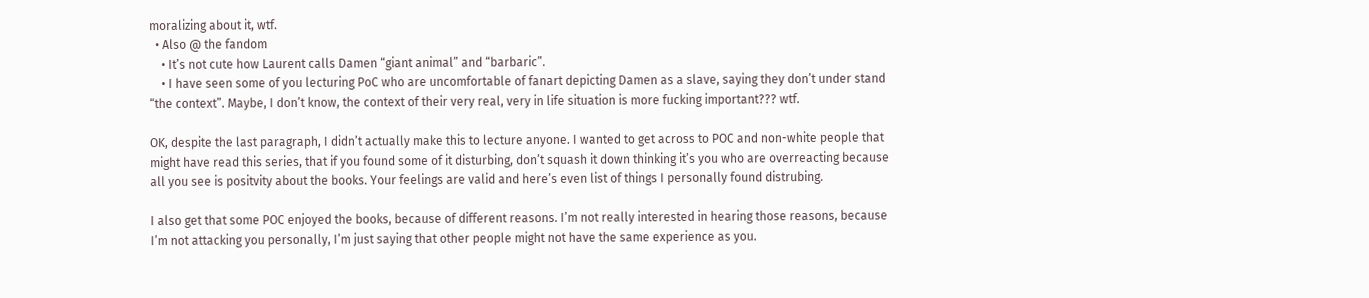moralizing about it, wtf.
  • Also @ the fandom
    • It’s not cute how Laurent calls Damen “giant animal” and “barbaric”.
    • I have seen some of you lecturing PoC who are uncomfortable of fanart depicting Damen as a slave, saying they don’t under stand “the context”. Maybe, I don’t know, the context of their very real, very in life situation is more fucking important??? wtf.

OK, despite the last paragraph, I didn’t actually make this to lecture anyone. I wanted to get across to POC and non-white people that might have read this series, that if you found some of it disturbing, don’t squash it down thinking it’s you who are overreacting because all you see is positvity about the books. Your feelings are valid and here’s even list of things I personally found distrubing.

I also get that some POC enjoyed the books, because of different reasons. I’m not really interested in hearing those reasons, because I’m not attacking you personally, I’m just saying that other people might not have the same experience as you.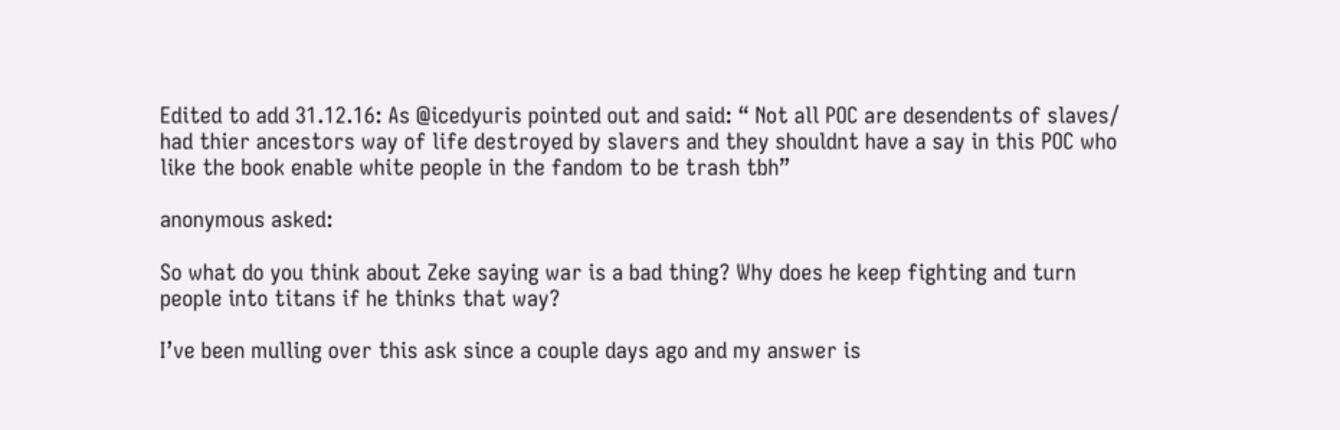Edited to add 31.12.16: As @icedyuris pointed out and said: “ Not all POC are desendents of slaves/ had thier ancestors way of life destroyed by slavers and they shouldnt have a say in this POC who like the book enable white people in the fandom to be trash tbh”

anonymous asked:

So what do you think about Zeke saying war is a bad thing? Why does he keep fighting and turn people into titans if he thinks that way?

I’ve been mulling over this ask since a couple days ago and my answer is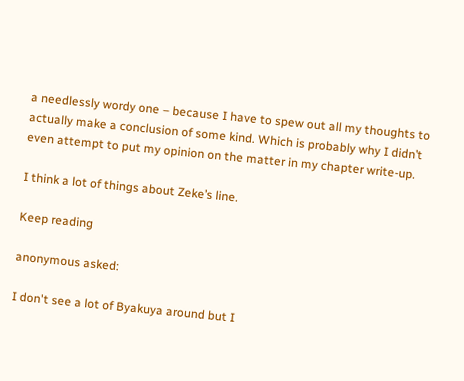a needlessly wordy one – because I have to spew out all my thoughts to actually make a conclusion of some kind. Which is probably why I didn’t even attempt to put my opinion on the matter in my chapter write-up.

I think a lot of things about Zeke’s line.

Keep reading

anonymous asked:

I don't see a lot of Byakuya around but I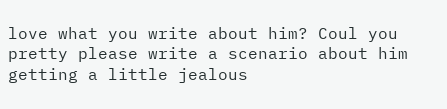love what you write about him? Coul you pretty please write a scenario about him getting a little jealous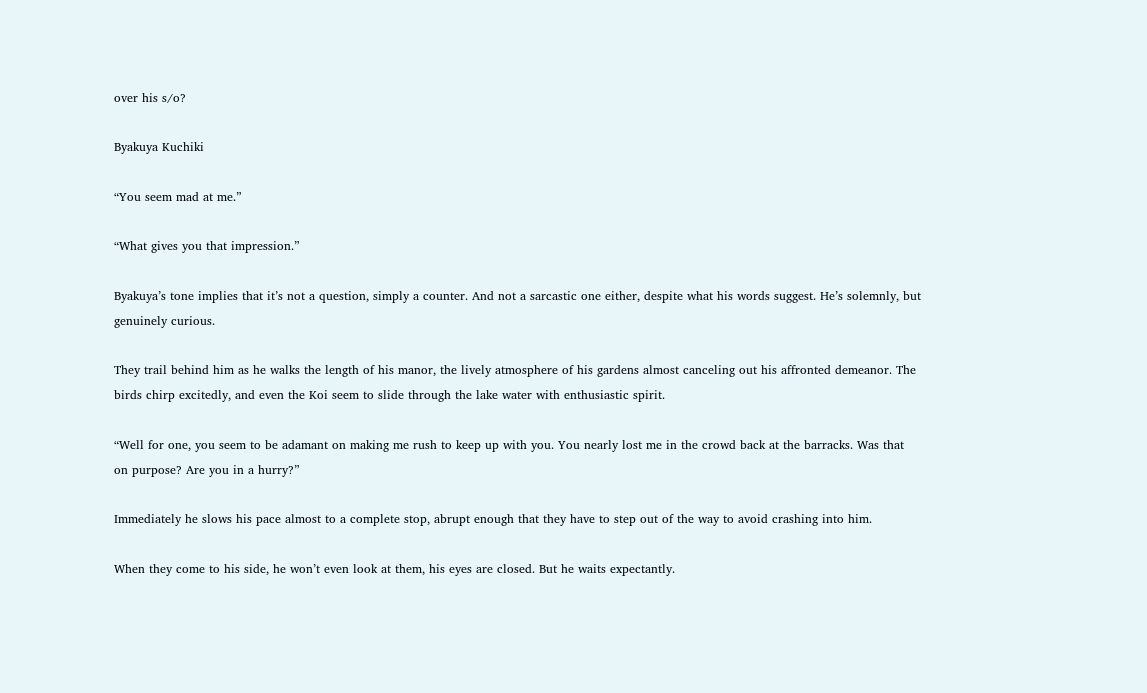over his s/o?

Byakuya Kuchiki

“You seem mad at me.”

“What gives you that impression.”

Byakuya’s tone implies that it’s not a question, simply a counter. And not a sarcastic one either, despite what his words suggest. He’s solemnly, but genuinely curious.

They trail behind him as he walks the length of his manor, the lively atmosphere of his gardens almost canceling out his affronted demeanor. The birds chirp excitedly, and even the Koi seem to slide through the lake water with enthusiastic spirit.

“Well for one, you seem to be adamant on making me rush to keep up with you. You nearly lost me in the crowd back at the barracks. Was that on purpose? Are you in a hurry?”

Immediately he slows his pace almost to a complete stop, abrupt enough that they have to step out of the way to avoid crashing into him.

When they come to his side, he won’t even look at them, his eyes are closed. But he waits expectantly.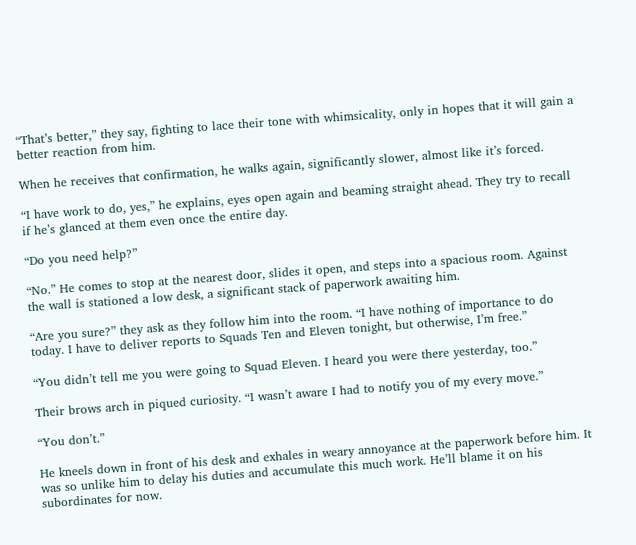“That’s better,” they say, fighting to lace their tone with whimsicality, only in hopes that it will gain a better reaction from him.

When he receives that confirmation, he walks again, significantly slower, almost like it’s forced.

“I have work to do, yes,” he explains, eyes open again and beaming straight ahead. They try to recall if he’s glanced at them even once the entire day.

“Do you need help?”

“No.” He comes to stop at the nearest door, slides it open, and steps into a spacious room. Against the wall is stationed a low desk, a significant stack of paperwork awaiting him.

“Are you sure?” they ask as they follow him into the room. “I have nothing of importance to do today. I have to deliver reports to Squads Ten and Eleven tonight, but otherwise, I’m free.”

“You didn’t tell me you were going to Squad Eleven. I heard you were there yesterday, too.”

Their brows arch in piqued curiosity. “I wasn’t aware I had to notify you of my every move.”

“You don’t.”

He kneels down in front of his desk and exhales in weary annoyance at the paperwork before him. It was so unlike him to delay his duties and accumulate this much work. He’ll blame it on his subordinates for now.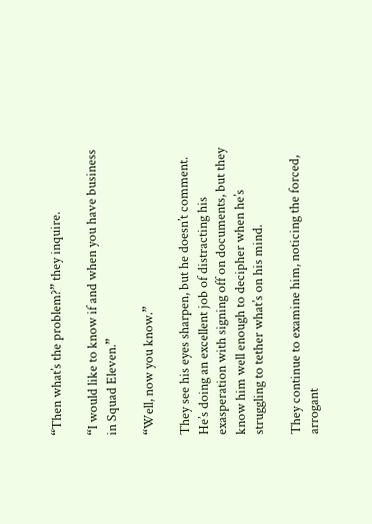“Then what’s the problem?” they inquire.

“I would like to know if and when you have business in Squad Eleven.”

“Well, now you know.”

They see his eyes sharpen, but he doesn’t comment. He’s doing an excellent job of distracting his exasperation with signing off on documents, but they know him well enough to decipher when he’s struggling to tether what’s on his mind.

They continue to examine him, noticing the forced, arrogant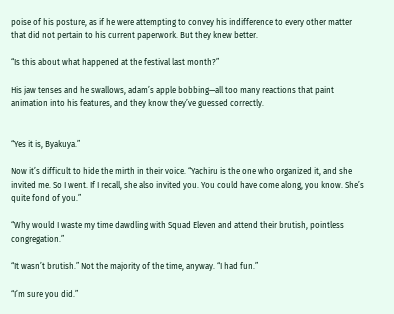poise of his posture, as if he were attempting to convey his indifference to every other matter that did not pertain to his current paperwork. But they knew better.

“Is this about what happened at the festival last month?”

His jaw tenses and he swallows, adam’s apple bobbing—all too many reactions that paint animation into his features, and they know they’ve guessed correctly.


“Yes it is, Byakuya.”

Now it’s difficult to hide the mirth in their voice. “Yachiru is the one who organized it, and she invited me. So I went. If I recall, she also invited you. You could have come along, you know. She’s quite fond of you.”

“Why would I waste my time dawdling with Squad Eleven and attend their brutish, pointless congregation.”

“It wasn’t brutish.” Not the majority of the time, anyway. “I had fun.”

“I’m sure you did.”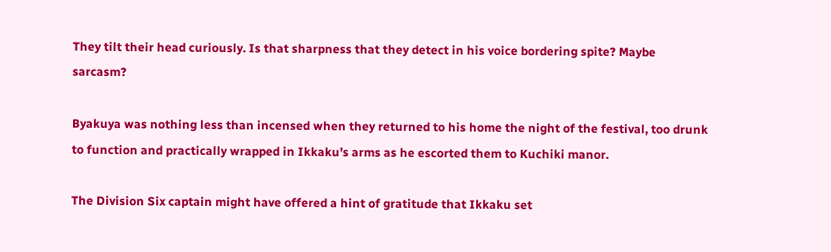They tilt their head curiously. Is that sharpness that they detect in his voice bordering spite? Maybe sarcasm?

Byakuya was nothing less than incensed when they returned to his home the night of the festival, too drunk to function and practically wrapped in Ikkaku’s arms as he escorted them to Kuchiki manor.

The Division Six captain might have offered a hint of gratitude that Ikkaku set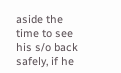aside the time to see his s/o back safely, if he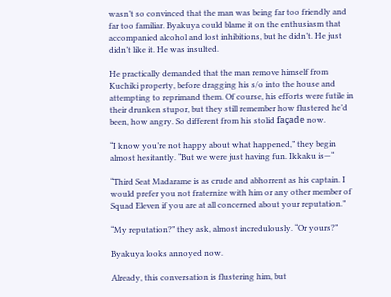wasn’t so convinced that the man was being far too friendly and far too familiar. Byakuya could blame it on the enthusiasm that accompanied alcohol and lost inhibitions, but he didn’t. He just didn’t like it. He was insulted.

He practically demanded that the man remove himself from Kuchiki property, before dragging his s/o into the house and attempting to reprimand them. Of course, his efforts were futile in their drunken stupor, but they still remember how flustered he’d been, how angry. So different from his stolid façade now.

“I know you’re not happy about what happened,” they begin almost hesitantly. “But we were just having fun. Ikkaku is—“

“Third Seat Madarame is as crude and abhorrent as his captain. I would prefer you not fraternize with him or any other member of Squad Eleven if you are at all concerned about your reputation.”

“My reputation?” they ask, almost incredulously. “Or yours?”

Byakuya looks annoyed now.

Already, this conversation is flustering him, but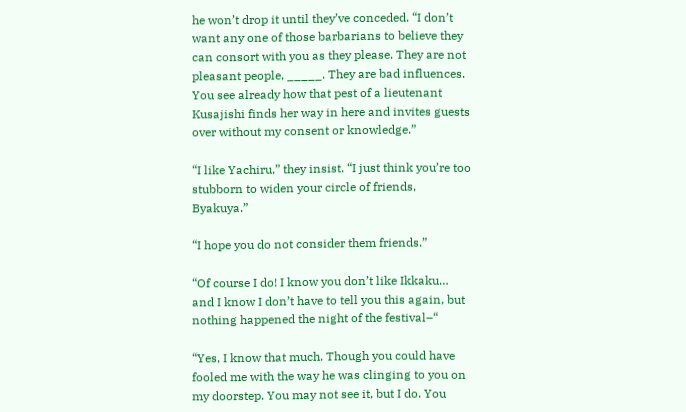he won’t drop it until they’ve conceded. “I don’t want any one of those barbarians to believe they can consort with you as they please. They are not pleasant people, _____. They are bad influences. You see already how that pest of a lieutenant Kusajishi finds her way in here and invites guests over without my consent or knowledge.”

“I like Yachiru,” they insist. “I just think you’re too stubborn to widen your circle of friends, Byakuya.”

“I hope you do not consider them friends.”

“Of course I do! I know you don’t like Ikkaku… and I know I don’t have to tell you this again, but nothing happened the night of the festival–“

“Yes, I know that much. Though you could have fooled me with the way he was clinging to you on my doorstep. You may not see it, but I do. You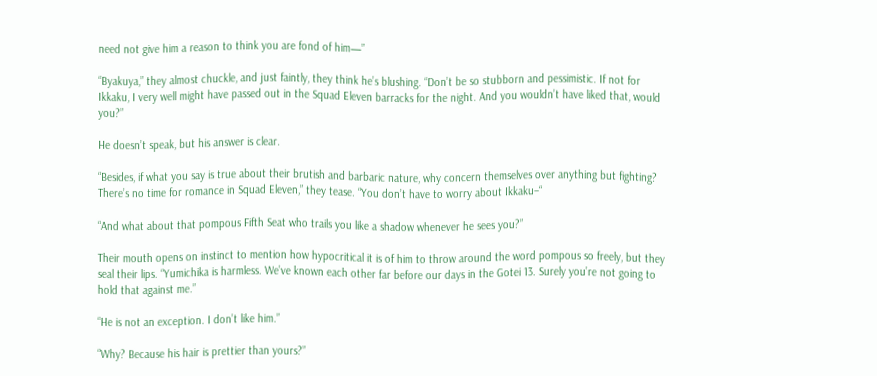need not give him a reason to think you are fond of him—”

“Byakuya,” they almost chuckle, and just faintly, they think he’s blushing. “Don’t be so stubborn and pessimistic. If not for Ikkaku, I very well might have passed out in the Squad Eleven barracks for the night. And you wouldn’t have liked that, would you?”

He doesn’t speak, but his answer is clear.

“Besides, if what you say is true about their brutish and barbaric nature, why concern themselves over anything but fighting? There’s no time for romance in Squad Eleven,” they tease. “You don’t have to worry about Ikkaku–“

“And what about that pompous Fifth Seat who trails you like a shadow whenever he sees you?”

Their mouth opens on instinct to mention how hypocritical it is of him to throw around the word pompous so freely, but they seal their lips. “Yumichika is harmless. We’ve known each other far before our days in the Gotei 13. Surely you’re not going to hold that against me.”

“He is not an exception. I don’t like him.”

“Why? Because his hair is prettier than yours?”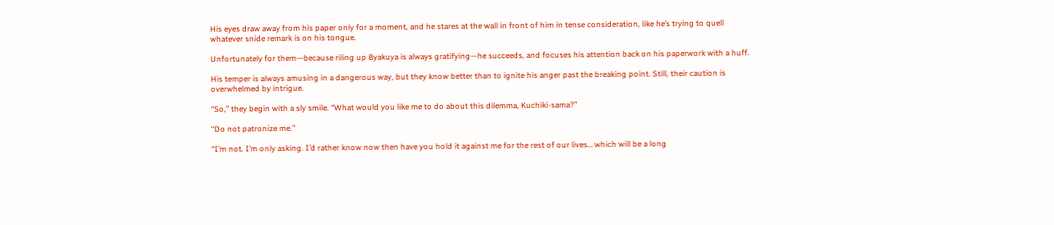His eyes draw away from his paper only for a moment, and he stares at the wall in front of him in tense consideration, like he’s trying to quell whatever snide remark is on his tongue.

Unfortunately for them—because riling up Byakuya is always gratifying—he succeeds, and focuses his attention back on his paperwork with a huff.

His temper is always amusing in a dangerous way, but they know better than to ignite his anger past the breaking point. Still, their caution is overwhelmed by intrigue.

“So,” they begin with a sly smile. “What would you like me to do about this dilemma, Kuchiki-sama?”

“Do not patronize me.”

“I’m not. I’m only asking. I’d rather know now then have you hold it against me for the rest of our lives… which will be a long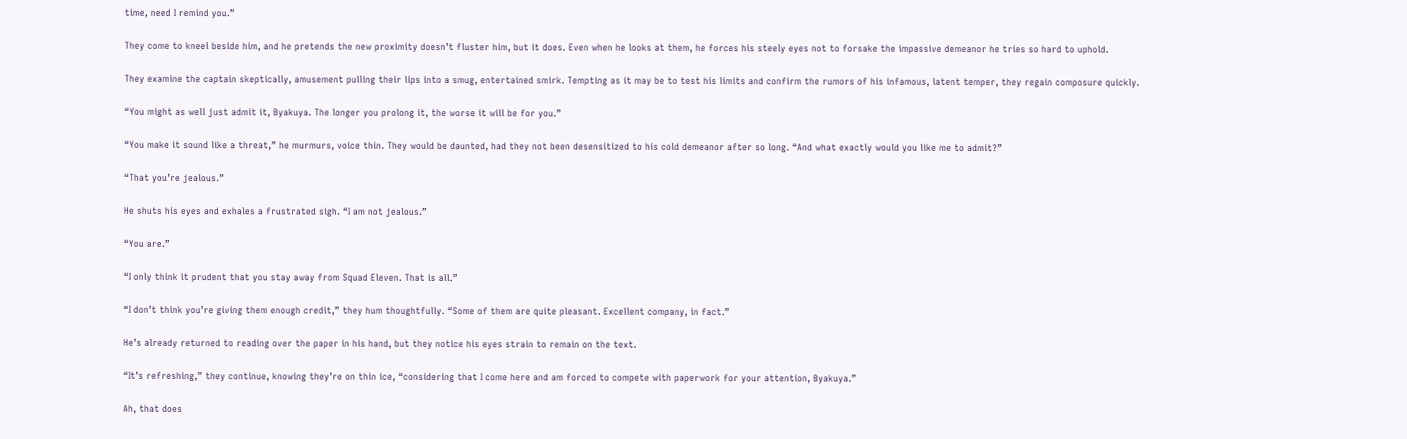time, need I remind you.”

They come to kneel beside him, and he pretends the new proximity doesn’t fluster him, but it does. Even when he looks at them, he forces his steely eyes not to forsake the impassive demeanor he tries so hard to uphold.

They examine the captain skeptically, amusement pulling their lips into a smug, entertained smirk. Tempting as it may be to test his limits and confirm the rumors of his infamous, latent temper, they regain composure quickly.

“You might as well just admit it, Byakuya. The longer you prolong it, the worse it will be for you.”

“You make it sound like a threat,” he murmurs, voice thin. They would be daunted, had they not been desensitized to his cold demeanor after so long. “And what exactly would you like me to admit?”

“That you’re jealous.”

He shuts his eyes and exhales a frustrated sigh. “I am not jealous.”

“You are.”

“I only think it prudent that you stay away from Squad Eleven. That is all.”

“I don’t think you’re giving them enough credit,” they hum thoughtfully. “Some of them are quite pleasant. Excellent company, in fact.”

He’s already returned to reading over the paper in his hand, but they notice his eyes strain to remain on the text.

“It’s refreshing,” they continue, knowing they’re on thin ice, “considering that I come here and am forced to compete with paperwork for your attention, Byakuya.”

Ah, that does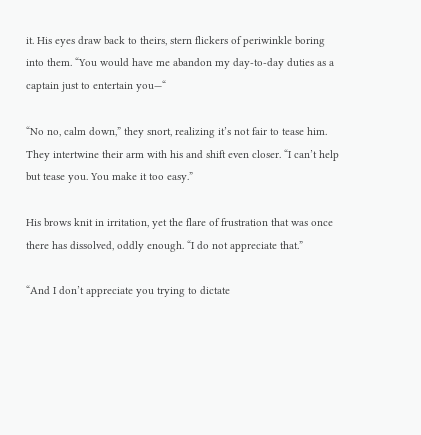it. His eyes draw back to theirs, stern flickers of periwinkle boring into them. “You would have me abandon my day-to-day duties as a captain just to entertain you—“

“No no, calm down,” they snort, realizing it’s not fair to tease him. They intertwine their arm with his and shift even closer. “I can’t help but tease you. You make it too easy.”

His brows knit in irritation, yet the flare of frustration that was once there has dissolved, oddly enough. “I do not appreciate that.”

“And I don’t appreciate you trying to dictate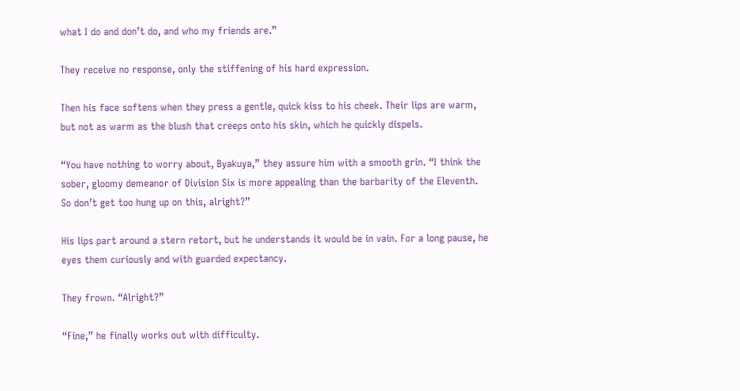what I do and don’t do, and who my friends are.”

They receive no response, only the stiffening of his hard expression.

Then his face softens when they press a gentle, quick kiss to his cheek. Their lips are warm, but not as warm as the blush that creeps onto his skin, which he quickly dispels.

“You have nothing to worry about, Byakuya,” they assure him with a smooth grin. “I think the sober, gloomy demeanor of Division Six is more appealing than the barbarity of the Eleventh. So don’t get too hung up on this, alright?”

His lips part around a stern retort, but he understands it would be in vain. For a long pause, he eyes them curiously and with guarded expectancy.

They frown. “Alright?”

“Fine,” he finally works out with difficulty.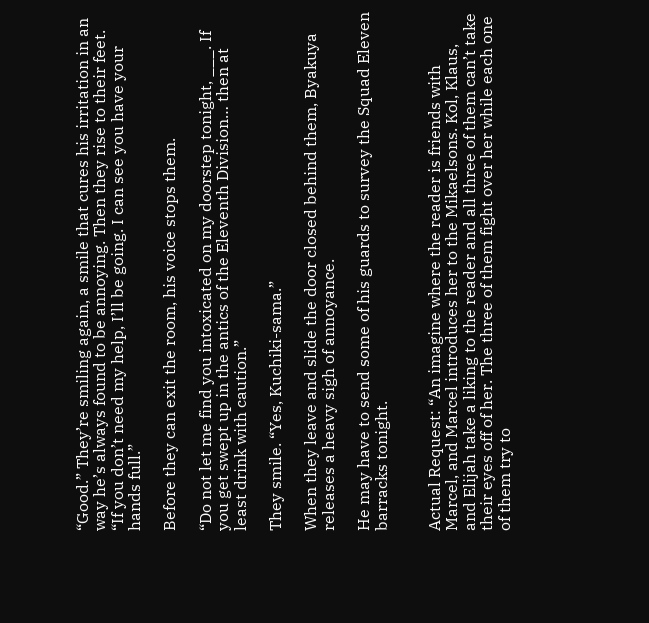“Good.” They’re smiling again, a smile that cures his irritation in an way he’s always found to be annoying. Then they rise to their feet. “If you don’t need my help, I’ll be going. I can see you have your hands full.”

Before they can exit the room, his voice stops them.

“Do not let me find you intoxicated on my doorstep tonight, ___. If you get swept up in the antics of the Eleventh Division… then at least drink with caution.”

They smile. “Yes, Kuchiki-sama.”

When they leave and slide the door closed behind them, Byakuya releases a heavy sigh of annoyance.

He may have to send some of his guards to survey the Squad Eleven barracks tonight.


Actual Request: “An imagine where the reader is friends with Marcel, and Marcel introduces her to the Mikaelsons. Kol, Klaus, and Elijah take a liking to the reader and all three of them can’t take their eyes off of her. The three of them fight over her while each one of them try to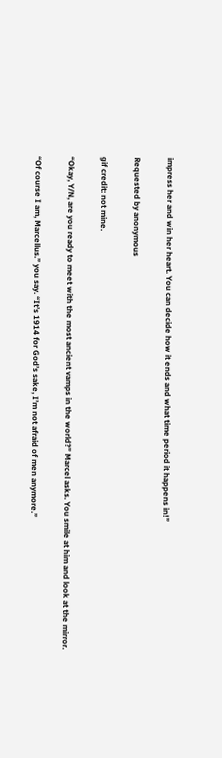impress her and win her heart. You can decide how it ends and what time period it happens in!”

Requested by anonymous

gif credit: not mine.

“Okay, Y/N, are you ready to meet with the most ancient vamps in the world?” Marcel asks. You smile at him and look at the mirror.

“Of course I am, Marcellus.” you say. “It’s 1914 for God’s sake, I’m not afraid of men anymore.”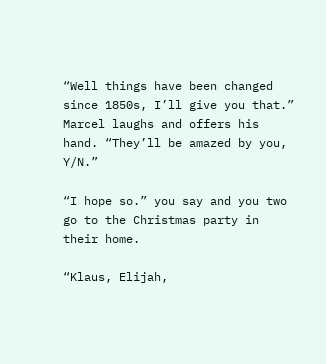“Well things have been changed since 1850s, I’ll give you that.” Marcel laughs and offers his hand. “They’ll be amazed by you, Y/N.”

“I hope so.” you say and you two go to the Christmas party in their home.

“Klaus, Elijah,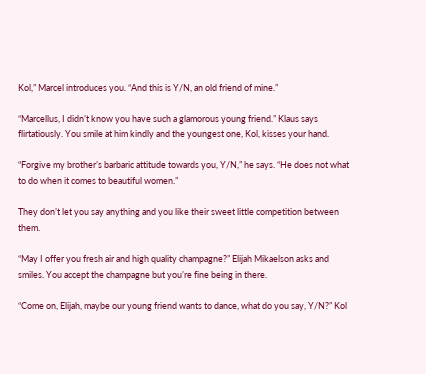Kol,” Marcel introduces you. “And this is Y/N, an old friend of mine.”

“Marcellus, I didn’t know you have such a glamorous young friend.” Klaus says flirtatiously. You smile at him kindly and the youngest one, Kol, kisses your hand.

“Forgive my brother’s barbaric attitude towards you, Y/N,” he says. “He does not what to do when it comes to beautiful women.”

They don’t let you say anything and you like their sweet little competition between them.

“May I offer you fresh air and high quality champagne?” Elijah Mikaelson asks and smiles. You accept the champagne but you’re fine being in there.

“Come on, Elijah, maybe our young friend wants to dance, what do you say, Y/N?” Kol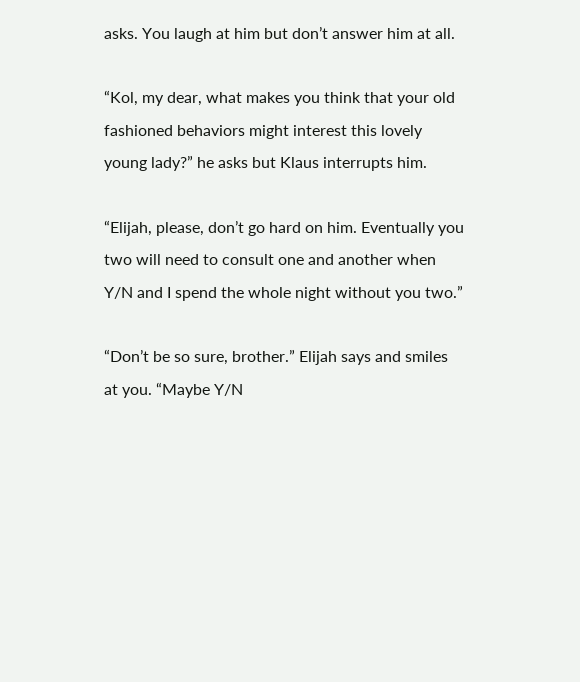asks. You laugh at him but don’t answer him at all.

“Kol, my dear, what makes you think that your old fashioned behaviors might interest this lovely young lady?” he asks but Klaus interrupts him.

“Elijah, please, don’t go hard on him. Eventually you two will need to consult one and another when Y/N and I spend the whole night without you two.”

“Don’t be so sure, brother.” Elijah says and smiles at you. “Maybe Y/N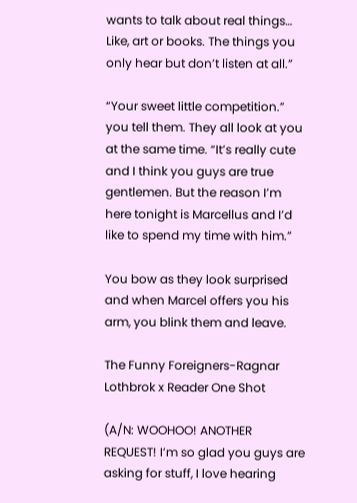wants to talk about real things… Like, art or books. The things you only hear but don’t listen at all.”

“Your sweet little competition.” you tell them. They all look at you at the same time. “It’s really cute and I think you guys are true gentlemen. But the reason I’m here tonight is Marcellus and I’d like to spend my time with him.”

You bow as they look surprised and when Marcel offers you his arm, you blink them and leave.

The Funny Foreigners-Ragnar Lothbrok x Reader One Shot

(A/N: WOOHOO! ANOTHER REQUEST! I’m so glad you guys are asking for stuff, I love hearing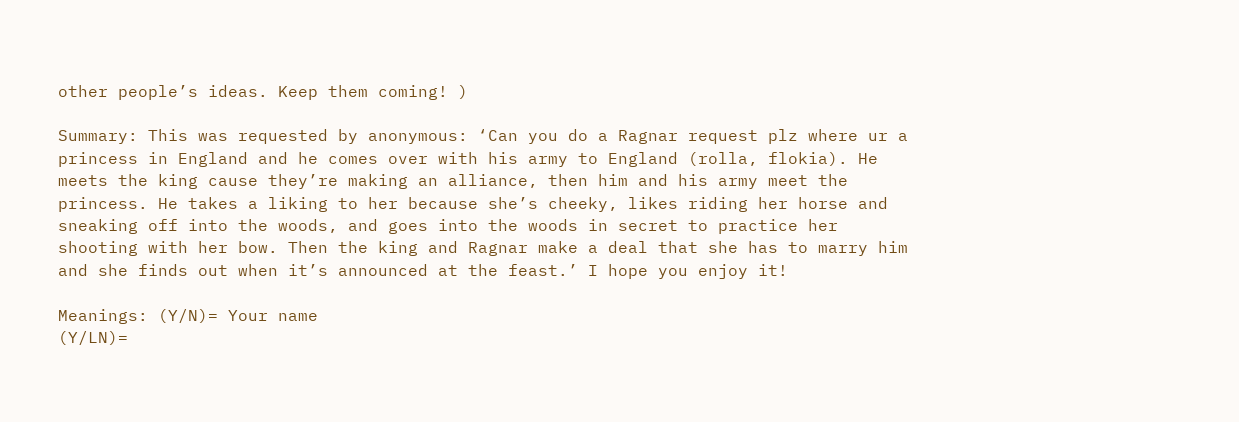other people’s ideas. Keep them coming! )

Summary: This was requested by anonymous: ‘Can you do a Ragnar request plz where ur a princess in England and he comes over with his army to England (rolla, flokia). He meets the king cause they’re making an alliance, then him and his army meet the princess. He takes a liking to her because she’s cheeky, likes riding her horse and sneaking off into the woods, and goes into the woods in secret to practice her shooting with her bow. Then the king and Ragnar make a deal that she has to marry him and she finds out when it’s announced at the feast.’ I hope you enjoy it!

Meanings: (Y/N)= Your name
(Y/LN)=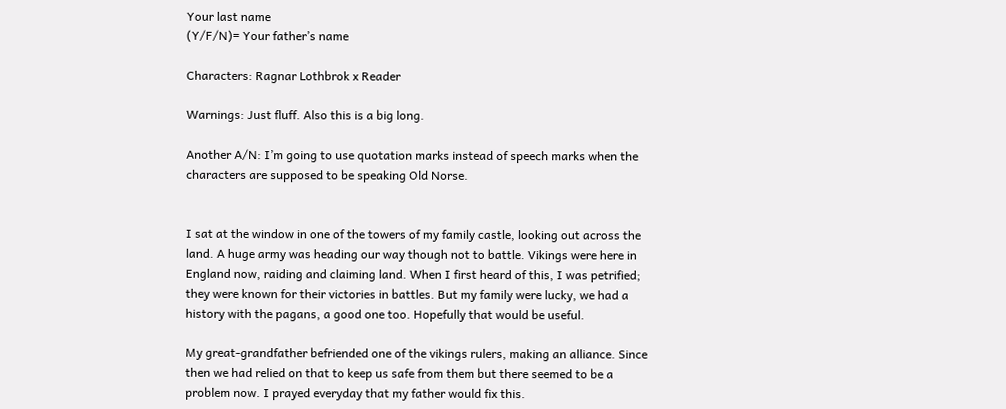Your last name
(Y/F/N)= Your father’s name

Characters: Ragnar Lothbrok x Reader

Warnings: Just fluff. Also this is a big long.

Another A/N: I’m going to use quotation marks instead of speech marks when the characters are supposed to be speaking Old Norse.


I sat at the window in one of the towers of my family castle, looking out across the land. A huge army was heading our way though not to battle. Vikings were here in England now, raiding and claiming land. When I first heard of this, I was petrified; they were known for their victories in battles. But my family were lucky, we had a history with the pagans, a good one too. Hopefully that would be useful.

My great-grandfather befriended one of the vikings rulers, making an alliance. Since then we had relied on that to keep us safe from them but there seemed to be a problem now. I prayed everyday that my father would fix this.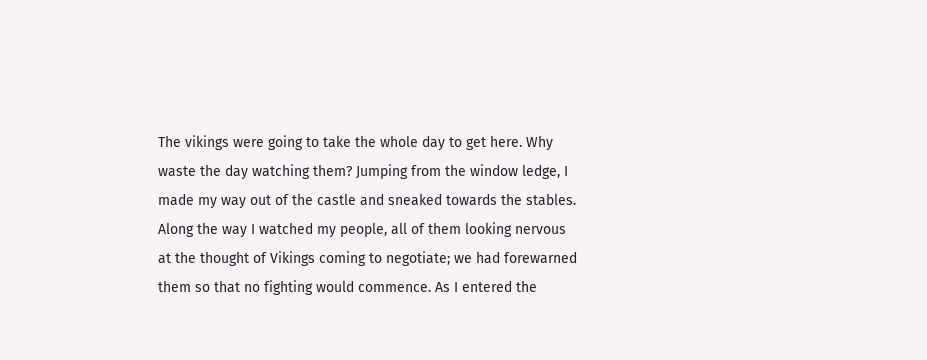The vikings were going to take the whole day to get here. Why waste the day watching them? Jumping from the window ledge, I made my way out of the castle and sneaked towards the stables. Along the way I watched my people, all of them looking nervous at the thought of Vikings coming to negotiate; we had forewarned them so that no fighting would commence. As I entered the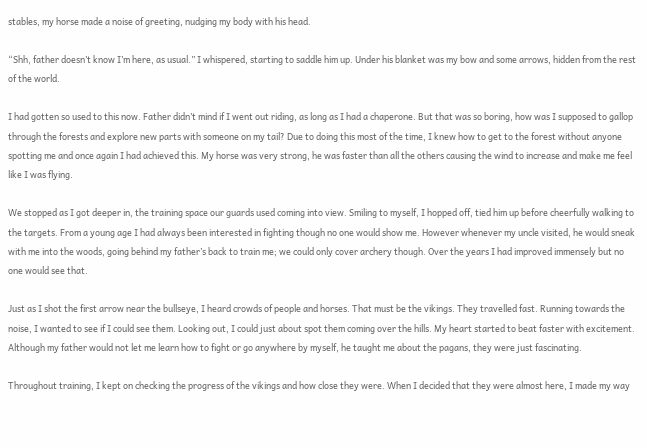stables, my horse made a noise of greeting, nudging my body with his head.

“Shh, father doesn’t know I’m here, as usual.” I whispered, starting to saddle him up. Under his blanket was my bow and some arrows, hidden from the rest of the world.

I had gotten so used to this now. Father didn’t mind if I went out riding, as long as I had a chaperone. But that was so boring, how was I supposed to gallop through the forests and explore new parts with someone on my tail? Due to doing this most of the time, I knew how to get to the forest without anyone spotting me and once again I had achieved this. My horse was very strong, he was faster than all the others causing the wind to increase and make me feel like I was flying.

We stopped as I got deeper in, the training space our guards used coming into view. Smiling to myself, I hopped off, tied him up before cheerfully walking to the targets. From a young age I had always been interested in fighting though no one would show me. However whenever my uncle visited, he would sneak with me into the woods, going behind my father’s back to train me; we could only cover archery though. Over the years I had improved immensely but no one would see that.

Just as I shot the first arrow near the bullseye, I heard crowds of people and horses. That must be the vikings. They travelled fast. Running towards the noise, I wanted to see if I could see them. Looking out, I could just about spot them coming over the hills. My heart started to beat faster with excitement. Although my father would not let me learn how to fight or go anywhere by myself, he taught me about the pagans, they were just fascinating.

Throughout training, I kept on checking the progress of the vikings and how close they were. When I decided that they were almost here, I made my way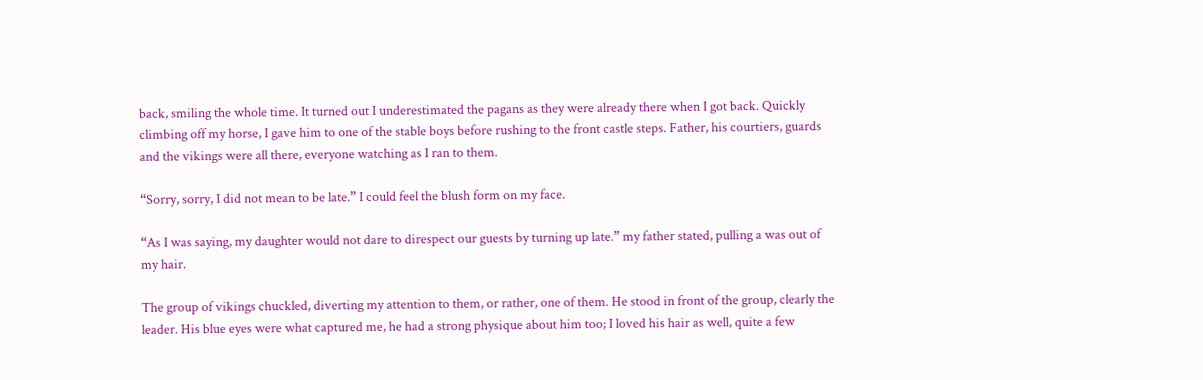back, smiling the whole time. It turned out I underestimated the pagans as they were already there when I got back. Quickly climbing off my horse, I gave him to one of the stable boys before rushing to the front castle steps. Father, his courtiers, guards and the vikings were all there, everyone watching as I ran to them.

“Sorry, sorry, I did not mean to be late.” I could feel the blush form on my face.

“As I was saying, my daughter would not dare to direspect our guests by turning up late.” my father stated, pulling a was out of my hair.

The group of vikings chuckled, diverting my attention to them, or rather, one of them. He stood in front of the group, clearly the leader. His blue eyes were what captured me, he had a strong physique about him too; I loved his hair as well, quite a few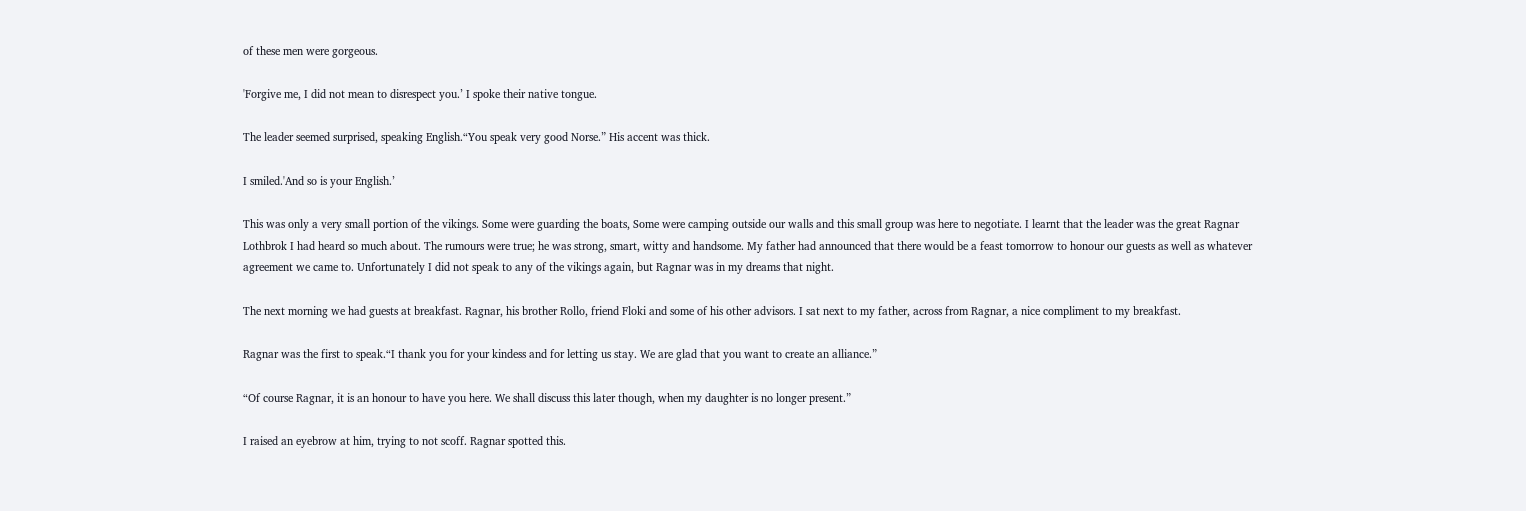of these men were gorgeous.

'Forgive me, I did not mean to disrespect you.’ I spoke their native tongue.

The leader seemed surprised, speaking English.“You speak very good Norse.” His accent was thick.

I smiled.'And so is your English.’

This was only a very small portion of the vikings. Some were guarding the boats, Some were camping outside our walls and this small group was here to negotiate. I learnt that the leader was the great Ragnar Lothbrok I had heard so much about. The rumours were true; he was strong, smart, witty and handsome. My father had announced that there would be a feast tomorrow to honour our guests as well as whatever agreement we came to. Unfortunately I did not speak to any of the vikings again, but Ragnar was in my dreams that night.

The next morning we had guests at breakfast. Ragnar, his brother Rollo, friend Floki and some of his other advisors. I sat next to my father, across from Ragnar, a nice compliment to my breakfast.

Ragnar was the first to speak.“I thank you for your kindess and for letting us stay. We are glad that you want to create an alliance.”

“Of course Ragnar, it is an honour to have you here. We shall discuss this later though, when my daughter is no longer present.”

I raised an eyebrow at him, trying to not scoff. Ragnar spotted this.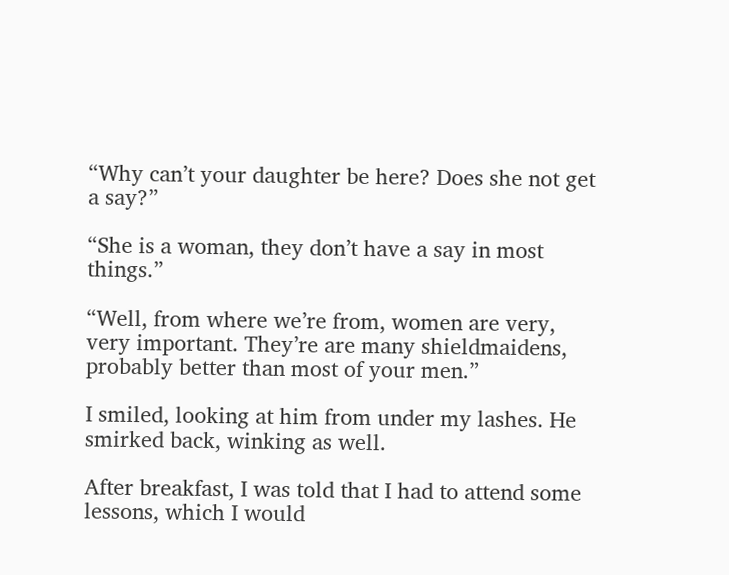“Why can’t your daughter be here? Does she not get a say?”

“She is a woman, they don’t have a say in most things.”

“Well, from where we’re from, women are very, very important. They’re are many shieldmaidens, probably better than most of your men.”

I smiled, looking at him from under my lashes. He smirked back, winking as well.

After breakfast, I was told that I had to attend some lessons, which I would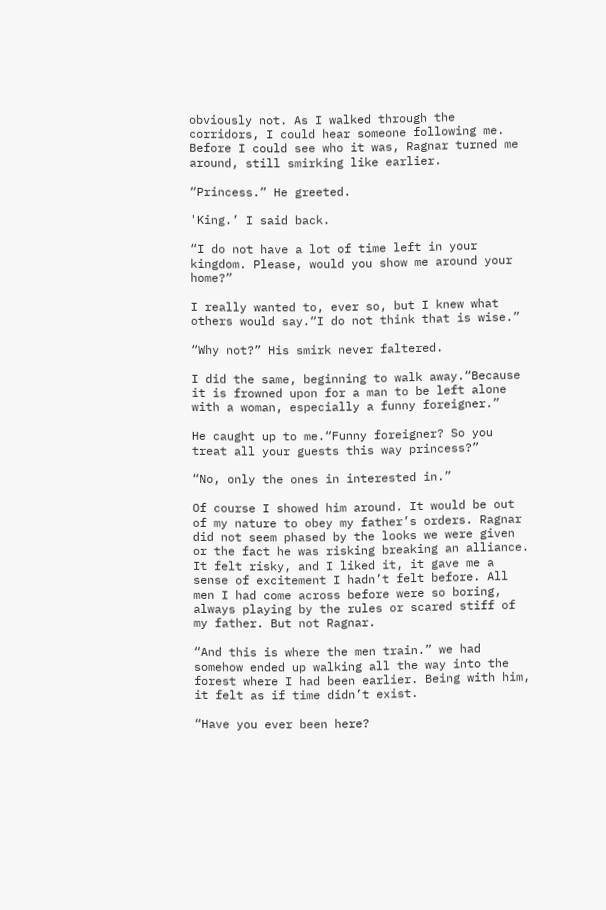obviously not. As I walked through the corridors, I could hear someone following me. Before I could see who it was, Ragnar turned me around, still smirking like earlier.

“Princess.” He greeted.

'King.’ I said back.

“I do not have a lot of time left in your kingdom. Please, would you show me around your home?”

I really wanted to, ever so, but I knew what others would say.“I do not think that is wise.”

“Why not?” His smirk never faltered.

I did the same, beginning to walk away.“Because it is frowned upon for a man to be left alone with a woman, especially a funny foreigner.”

He caught up to me.“Funny foreigner? So you treat all your guests this way princess?”

“No, only the ones in interested in.”

Of course I showed him around. It would be out of my nature to obey my father’s orders. Ragnar did not seem phased by the looks we were given or the fact he was risking breaking an alliance. It felt risky, and I liked it, it gave me a sense of excitement I hadn’t felt before. All men I had come across before were so boring, always playing by the rules or scared stiff of my father. But not Ragnar.

“And this is where the men train.” we had somehow ended up walking all the way into the forest where I had been earlier. Being with him, it felt as if time didn’t exist.

“Have you ever been here?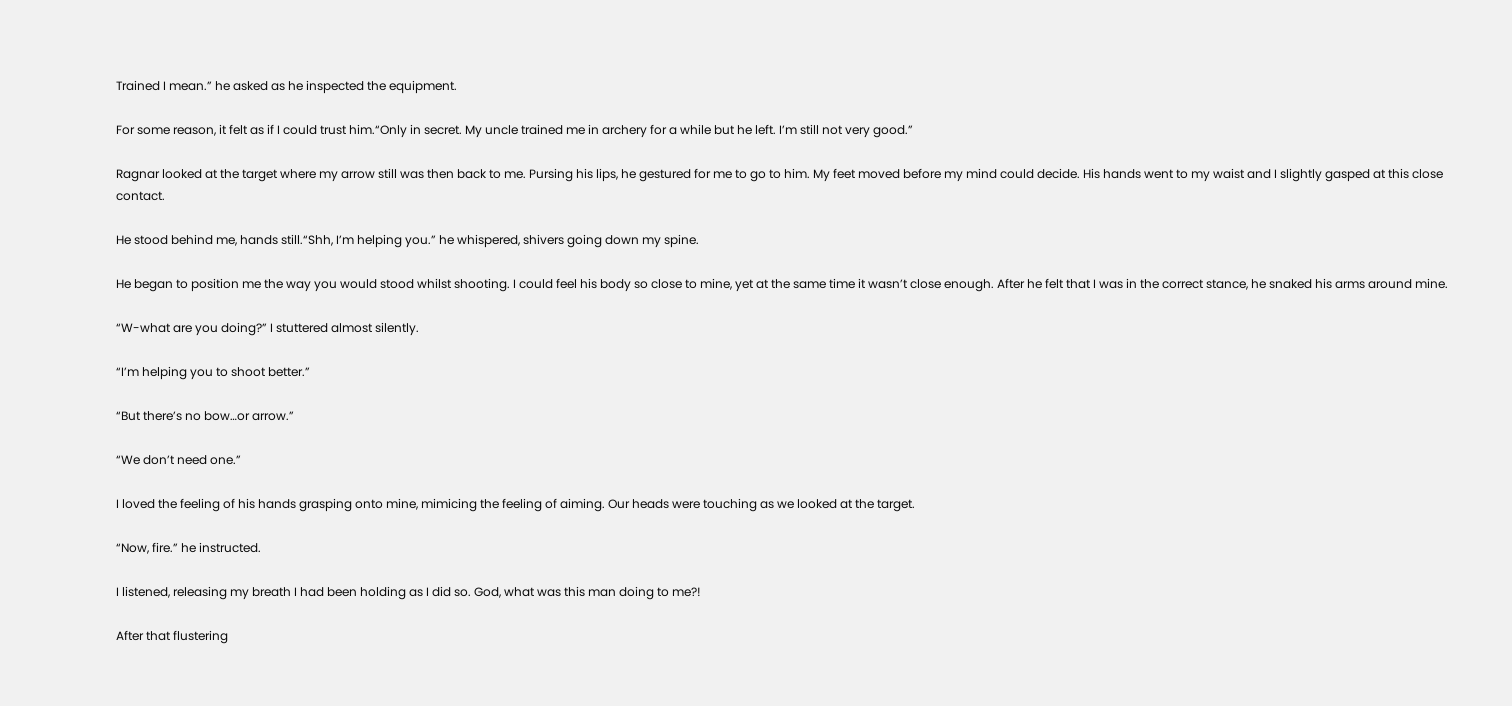Trained I mean.” he asked as he inspected the equipment.

For some reason, it felt as if I could trust him.“Only in secret. My uncle trained me in archery for a while but he left. I’m still not very good.”

Ragnar looked at the target where my arrow still was then back to me. Pursing his lips, he gestured for me to go to him. My feet moved before my mind could decide. His hands went to my waist and I slightly gasped at this close contact.

He stood behind me, hands still.“Shh, I’m helping you.” he whispered, shivers going down my spine.

He began to position me the way you would stood whilst shooting. I could feel his body so close to mine, yet at the same time it wasn’t close enough. After he felt that I was in the correct stance, he snaked his arms around mine.

“W-what are you doing?” I stuttered almost silently.

“I’m helping you to shoot better.”

“But there’s no bow…or arrow.”

“We don’t need one.”

I loved the feeling of his hands grasping onto mine, mimicing the feeling of aiming. Our heads were touching as we looked at the target.

“Now, fire.” he instructed.

I listened, releasing my breath I had been holding as I did so. God, what was this man doing to me?!

After that flustering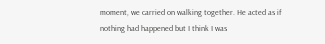moment, we carried on walking together. He acted as if nothing had happened but I think I was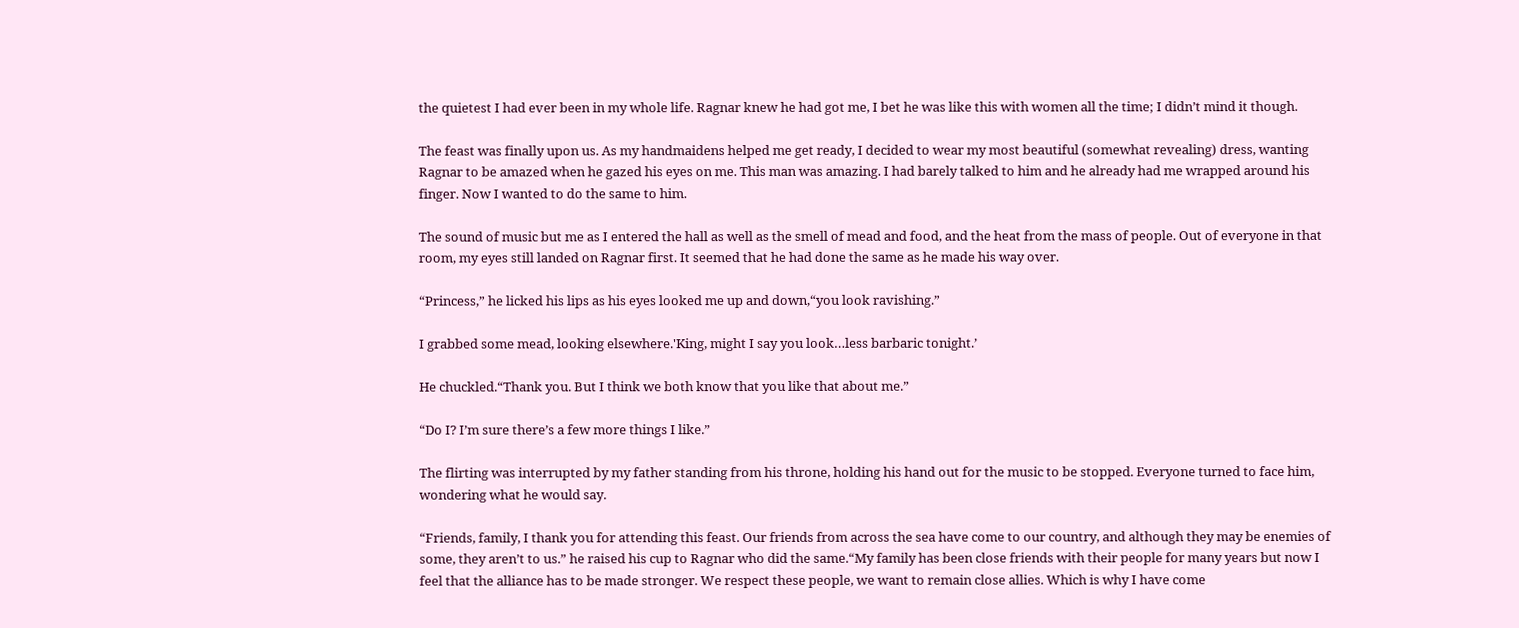the quietest I had ever been in my whole life. Ragnar knew he had got me, I bet he was like this with women all the time; I didn’t mind it though.

The feast was finally upon us. As my handmaidens helped me get ready, I decided to wear my most beautiful (somewhat revealing) dress, wanting Ragnar to be amazed when he gazed his eyes on me. This man was amazing. I had barely talked to him and he already had me wrapped around his finger. Now I wanted to do the same to him.

The sound of music but me as I entered the hall as well as the smell of mead and food, and the heat from the mass of people. Out of everyone in that room, my eyes still landed on Ragnar first. It seemed that he had done the same as he made his way over.

“Princess,” he licked his lips as his eyes looked me up and down,“you look ravishing.”

I grabbed some mead, looking elsewhere.'King, might I say you look…less barbaric tonight.’

He chuckled.“Thank you. But I think we both know that you like that about me.”

“Do I? I’m sure there’s a few more things I like.”

The flirting was interrupted by my father standing from his throne, holding his hand out for the music to be stopped. Everyone turned to face him, wondering what he would say.

“Friends, family, I thank you for attending this feast. Our friends from across the sea have come to our country, and although they may be enemies of some, they aren’t to us.” he raised his cup to Ragnar who did the same.“My family has been close friends with their people for many years but now I feel that the alliance has to be made stronger. We respect these people, we want to remain close allies. Which is why I have come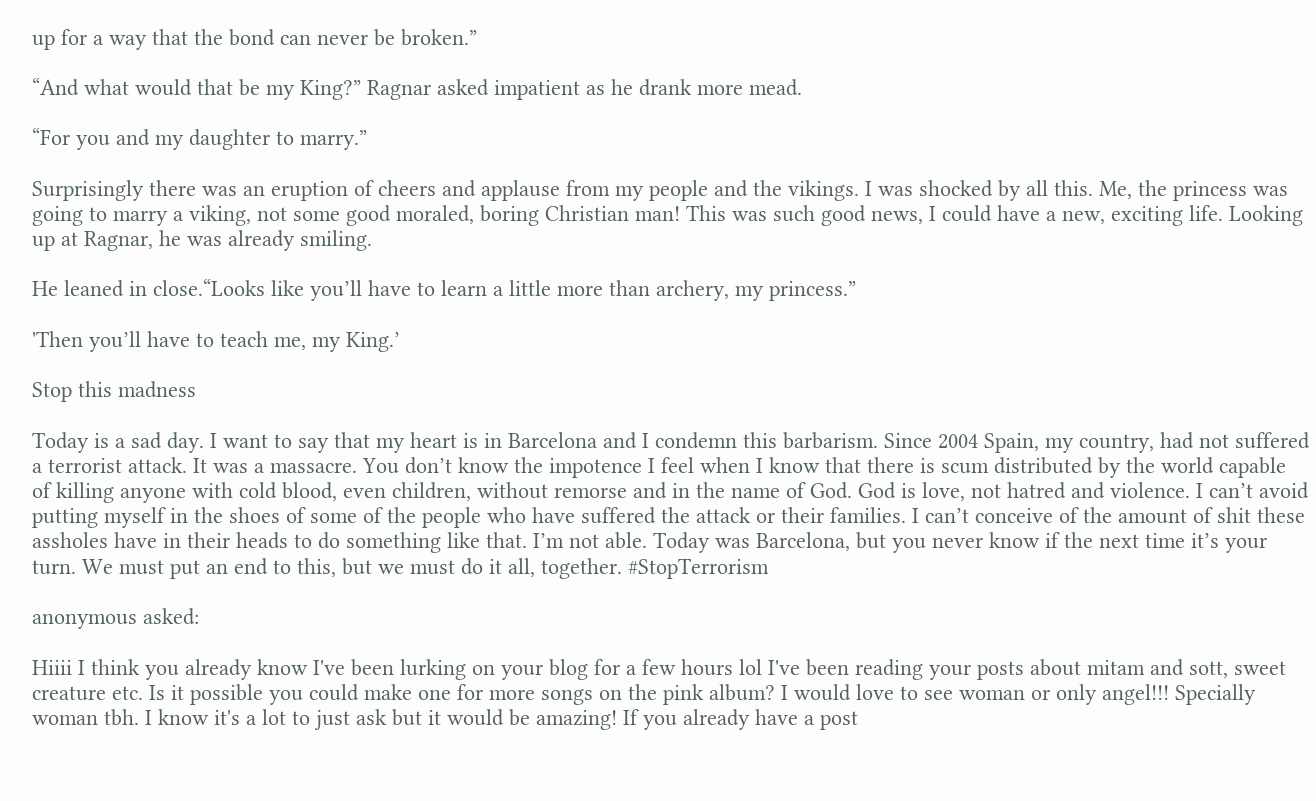up for a way that the bond can never be broken.”

“And what would that be my King?” Ragnar asked impatient as he drank more mead.

“For you and my daughter to marry.”

Surprisingly there was an eruption of cheers and applause from my people and the vikings. I was shocked by all this. Me, the princess was going to marry a viking, not some good moraled, boring Christian man! This was such good news, I could have a new, exciting life. Looking up at Ragnar, he was already smiling.

He leaned in close.“Looks like you’ll have to learn a little more than archery, my princess.”

'Then you’ll have to teach me, my King.’

Stop this madness

Today is a sad day. I want to say that my heart is in Barcelona and I condemn this barbarism. Since 2004 Spain, my country, had not suffered a terrorist attack. It was a massacre. You don’t know the impotence I feel when I know that there is scum distributed by the world capable of killing anyone with cold blood, even children, without remorse and in the name of God. God is love, not hatred and violence. I can’t avoid putting myself in the shoes of some of the people who have suffered the attack or their families. I can’t conceive of the amount of shit these assholes have in their heads to do something like that. I’m not able. Today was Barcelona, but you never know if the next time it’s your turn. We must put an end to this, but we must do it all, together. #StopTerrorism

anonymous asked:

Hiiii I think you already know I've been lurking on your blog for a few hours lol I've been reading your posts about mitam and sott, sweet creature etc. Is it possible you could make one for more songs on the pink album? I would love to see woman or only angel!!! Specially woman tbh. I know it's a lot to just ask but it would be amazing! If you already have a post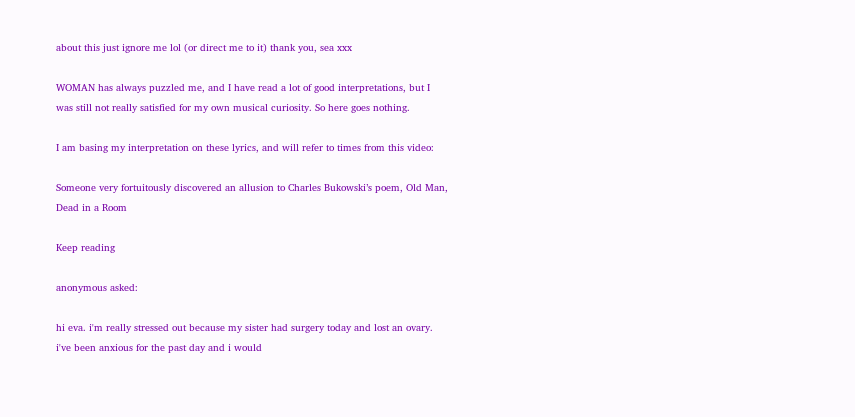about this just ignore me lol (or direct me to it) thank you, sea xxx

WOMAN has always puzzled me, and I have read a lot of good interpretations, but I was still not really satisfied for my own musical curiosity. So here goes nothing.

I am basing my interpretation on these lyrics, and will refer to times from this video:

Someone very fortuitously discovered an allusion to Charles Bukowski’s poem, Old Man, Dead in a Room

Keep reading

anonymous asked:

hi eva. i'm really stressed out because my sister had surgery today and lost an ovary. i've been anxious for the past day and i would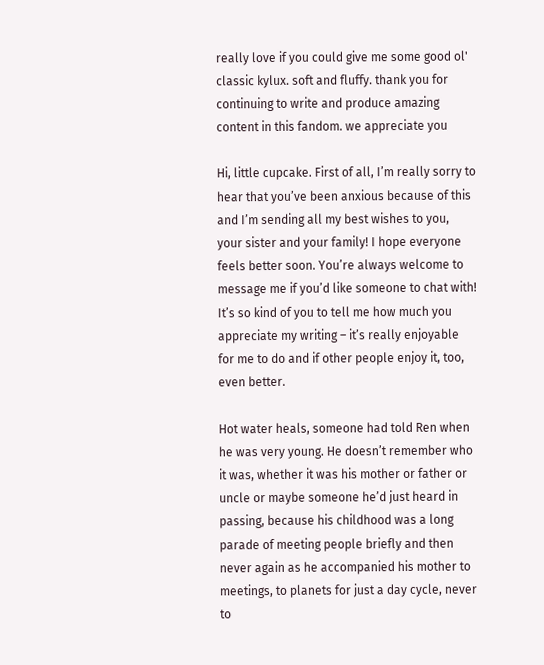really love if you could give me some good ol' classic kylux. soft and fluffy. thank you for continuing to write and produce amazing content in this fandom. we appreciate you

Hi, little cupcake. First of all, I’m really sorry to hear that you’ve been anxious because of this and I’m sending all my best wishes to you, your sister and your family! I hope everyone feels better soon. You’re always welcome to message me if you’d like someone to chat with! It’s so kind of you to tell me how much you appreciate my writing – it’s really enjoyable for me to do and if other people enjoy it, too, even better.

Hot water heals, someone had told Ren when he was very young. He doesn’t remember who it was, whether it was his mother or father or uncle or maybe someone he’d just heard in passing, because his childhood was a long parade of meeting people briefly and then never again as he accompanied his mother to meetings, to planets for just a day cycle, never to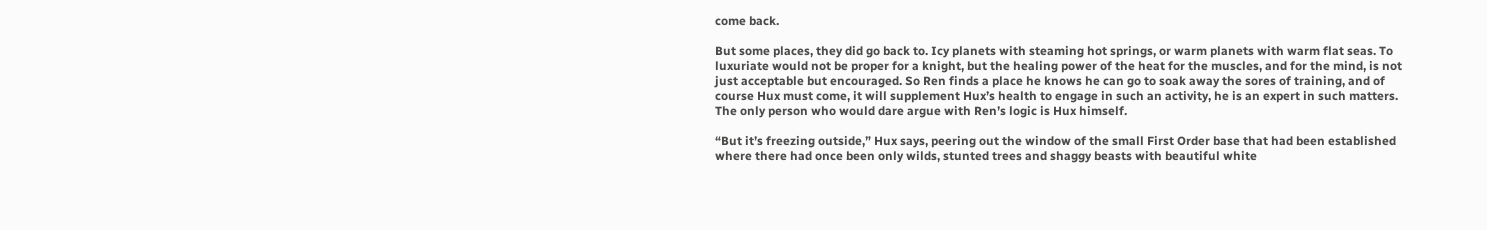come back.

But some places, they did go back to. Icy planets with steaming hot springs, or warm planets with warm flat seas. To luxuriate would not be proper for a knight, but the healing power of the heat for the muscles, and for the mind, is not just acceptable but encouraged. So Ren finds a place he knows he can go to soak away the sores of training, and of course Hux must come, it will supplement Hux’s health to engage in such an activity, he is an expert in such matters. The only person who would dare argue with Ren’s logic is Hux himself.

“But it’s freezing outside,” Hux says, peering out the window of the small First Order base that had been established where there had once been only wilds, stunted trees and shaggy beasts with beautiful white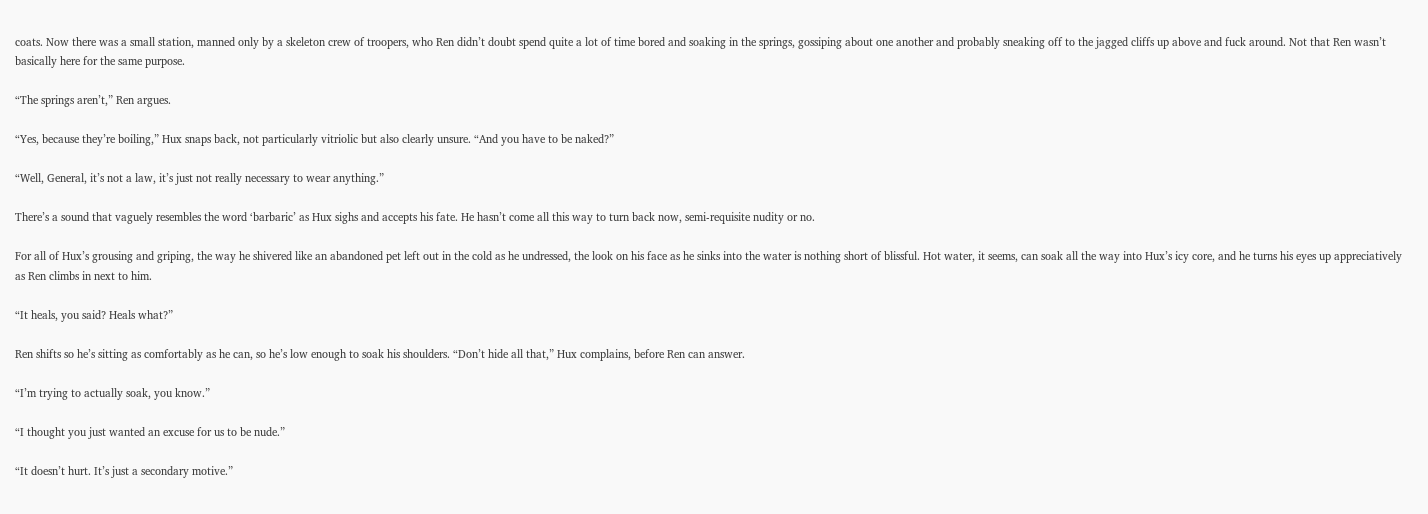coats. Now there was a small station, manned only by a skeleton crew of troopers, who Ren didn’t doubt spend quite a lot of time bored and soaking in the springs, gossiping about one another and probably sneaking off to the jagged cliffs up above and fuck around. Not that Ren wasn’t basically here for the same purpose.

“The springs aren’t,” Ren argues.

“Yes, because they’re boiling,” Hux snaps back, not particularly vitriolic but also clearly unsure. “And you have to be naked?”

“Well, General, it’s not a law, it’s just not really necessary to wear anything.”

There’s a sound that vaguely resembles the word ‘barbaric’ as Hux sighs and accepts his fate. He hasn’t come all this way to turn back now, semi-requisite nudity or no.

For all of Hux’s grousing and griping, the way he shivered like an abandoned pet left out in the cold as he undressed, the look on his face as he sinks into the water is nothing short of blissful. Hot water, it seems, can soak all the way into Hux’s icy core, and he turns his eyes up appreciatively as Ren climbs in next to him.

“It heals, you said? Heals what?”

Ren shifts so he’s sitting as comfortably as he can, so he’s low enough to soak his shoulders. “Don’t hide all that,” Hux complains, before Ren can answer.

“I’m trying to actually soak, you know.”

“I thought you just wanted an excuse for us to be nude.”

“It doesn’t hurt. It’s just a secondary motive.”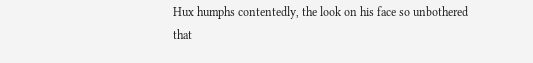Hux humphs contentedly, the look on his face so unbothered that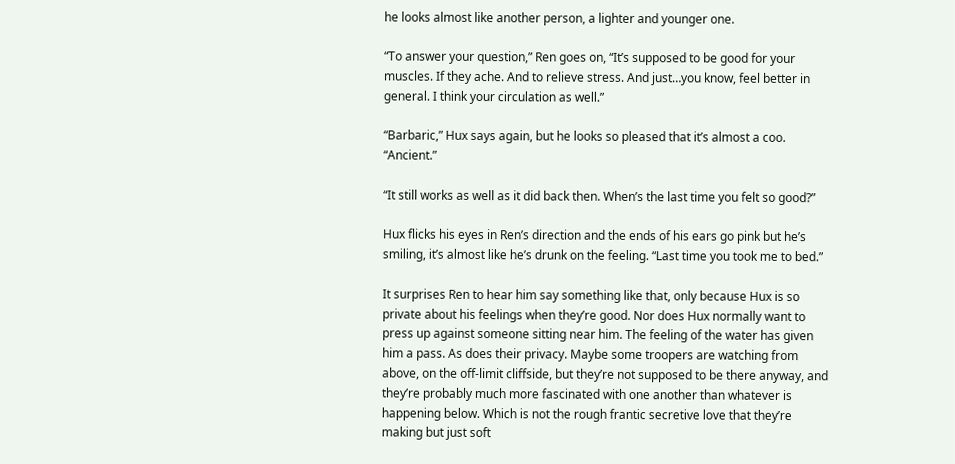he looks almost like another person, a lighter and younger one.

“To answer your question,” Ren goes on, “It’s supposed to be good for your muscles. If they ache. And to relieve stress. And just…you know, feel better in general. I think your circulation as well.”

“Barbaric,” Hux says again, but he looks so pleased that it’s almost a coo. “Ancient.”

“It still works as well as it did back then. When’s the last time you felt so good?”

Hux flicks his eyes in Ren’s direction and the ends of his ears go pink but he’s smiling, it’s almost like he’s drunk on the feeling. “Last time you took me to bed.”

It surprises Ren to hear him say something like that, only because Hux is so private about his feelings when they’re good. Nor does Hux normally want to press up against someone sitting near him. The feeling of the water has given him a pass. As does their privacy. Maybe some troopers are watching from above, on the off-limit cliffside, but they’re not supposed to be there anyway, and they’re probably much more fascinated with one another than whatever is happening below. Which is not the rough frantic secretive love that they’re making but just soft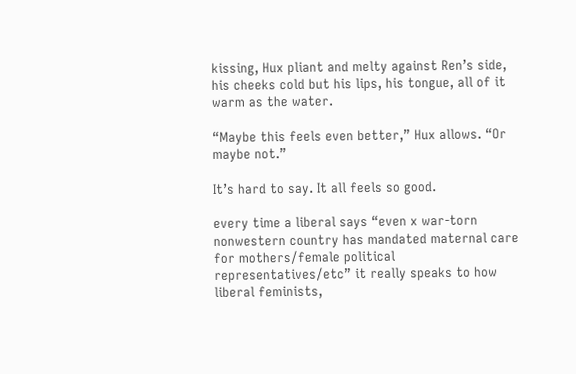kissing, Hux pliant and melty against Ren’s side, his cheeks cold but his lips, his tongue, all of it warm as the water.

“Maybe this feels even better,” Hux allows. “Or maybe not.”

It’s hard to say. It all feels so good.

every time a liberal says “even x war-torn nonwestern country has mandated maternal care for mothers/female political representatives/etc” it really speaks to how liberal feminists,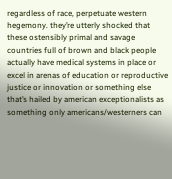regardless of race, perpetuate western hegemony. they’re utterly shocked that these ostensibly primal and savage countries full of brown and black people actually have medical systems in place or excel in arenas of education or reproductive justice or innovation or something else that’s hailed by american exceptionalists as something only americans/westerners can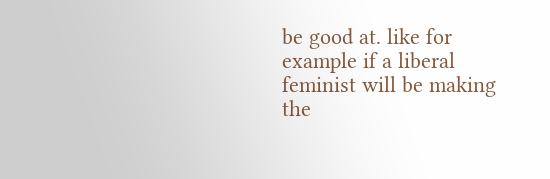be good at. like for example if a liberal feminist will be making the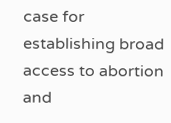case for establishing broad access to abortion and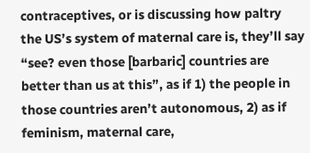contraceptives, or is discussing how paltry the US’s system of maternal care is, they’ll say “see? even those [barbaric] countries are better than us at this”, as if 1) the people in those countries aren’t autonomous, 2) as if feminism, maternal care,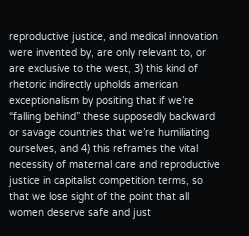reproductive justice, and medical innovation were invented by, are only relevant to, or are exclusive to the west, 3) this kind of rhetoric indirectly upholds american exceptionalism by positing that if we’re “falling behind” these supposedly backward or savage countries that we’re humiliating ourselves, and 4) this reframes the vital necessity of maternal care and reproductive justice in capitalist competition terms, so that we lose sight of the point that all women deserve safe and just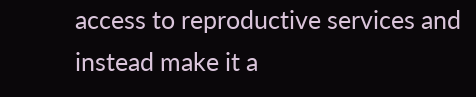access to reproductive services and instead make it a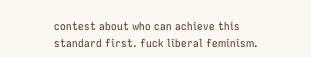contest about who can achieve this standard first. fuck liberal feminism.